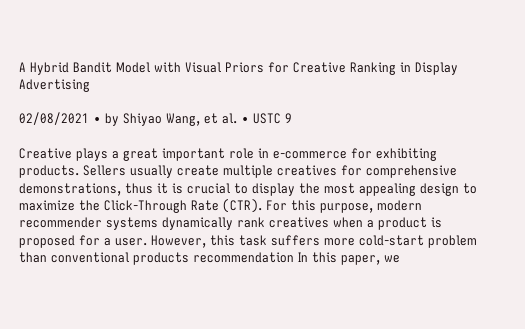A Hybrid Bandit Model with Visual Priors for Creative Ranking in Display Advertising

02/08/2021 ∙ by Shiyao Wang, et al. ∙ USTC 9

Creative plays a great important role in e-commerce for exhibiting products. Sellers usually create multiple creatives for comprehensive demonstrations, thus it is crucial to display the most appealing design to maximize the Click-Through Rate (CTR). For this purpose, modern recommender systems dynamically rank creatives when a product is proposed for a user. However, this task suffers more cold-start problem than conventional products recommendation In this paper, we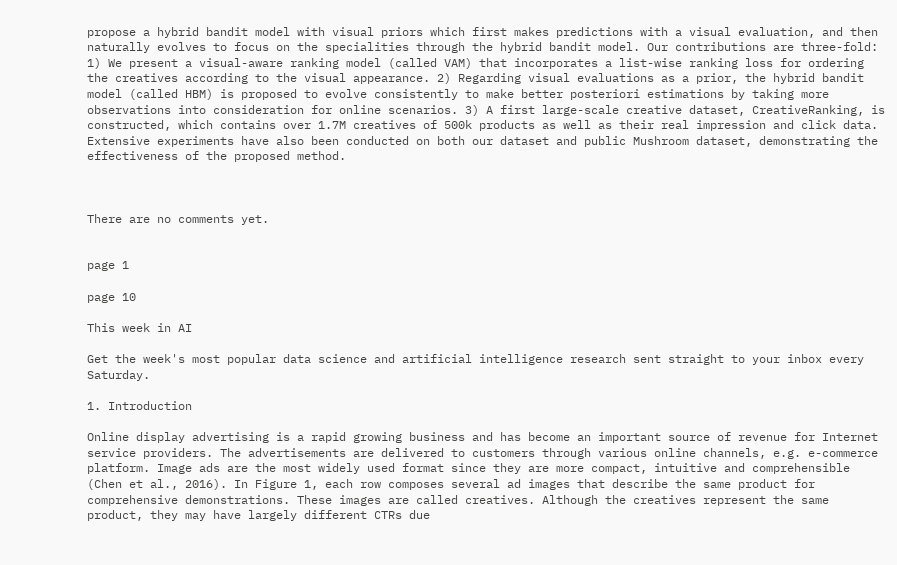propose a hybrid bandit model with visual priors which first makes predictions with a visual evaluation, and then naturally evolves to focus on the specialities through the hybrid bandit model. Our contributions are three-fold: 1) We present a visual-aware ranking model (called VAM) that incorporates a list-wise ranking loss for ordering the creatives according to the visual appearance. 2) Regarding visual evaluations as a prior, the hybrid bandit model (called HBM) is proposed to evolve consistently to make better posteriori estimations by taking more observations into consideration for online scenarios. 3) A first large-scale creative dataset, CreativeRanking, is constructed, which contains over 1.7M creatives of 500k products as well as their real impression and click data. Extensive experiments have also been conducted on both our dataset and public Mushroom dataset, demonstrating the effectiveness of the proposed method.



There are no comments yet.


page 1

page 10

This week in AI

Get the week's most popular data science and artificial intelligence research sent straight to your inbox every Saturday.

1. Introduction

Online display advertising is a rapid growing business and has become an important source of revenue for Internet service providers. The advertisements are delivered to customers through various online channels, e.g. e-commerce platform. Image ads are the most widely used format since they are more compact, intuitive and comprehensible (Chen et al., 2016). In Figure 1, each row composes several ad images that describe the same product for comprehensive demonstrations. These images are called creatives. Although the creatives represent the same product, they may have largely different CTRs due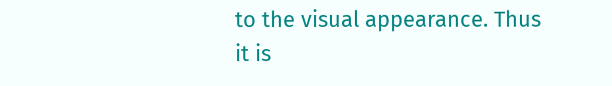to the visual appearance. Thus it is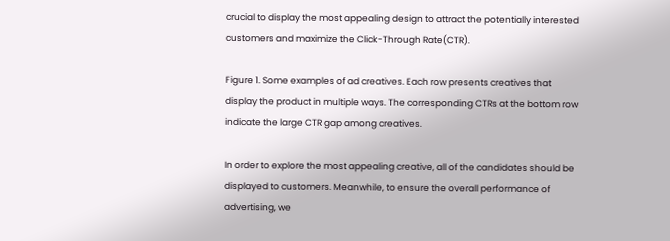crucial to display the most appealing design to attract the potentially interested customers and maximize the Click-Through Rate(CTR).

Figure 1. Some examples of ad creatives. Each row presents creatives that display the product in multiple ways. The corresponding CTRs at the bottom row indicate the large CTR gap among creatives.

In order to explore the most appealing creative, all of the candidates should be displayed to customers. Meanwhile, to ensure the overall performance of advertising, we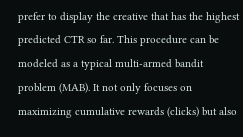prefer to display the creative that has the highest predicted CTR so far. This procedure can be modeled as a typical multi-armed bandit problem (MAB). It not only focuses on maximizing cumulative rewards (clicks) but also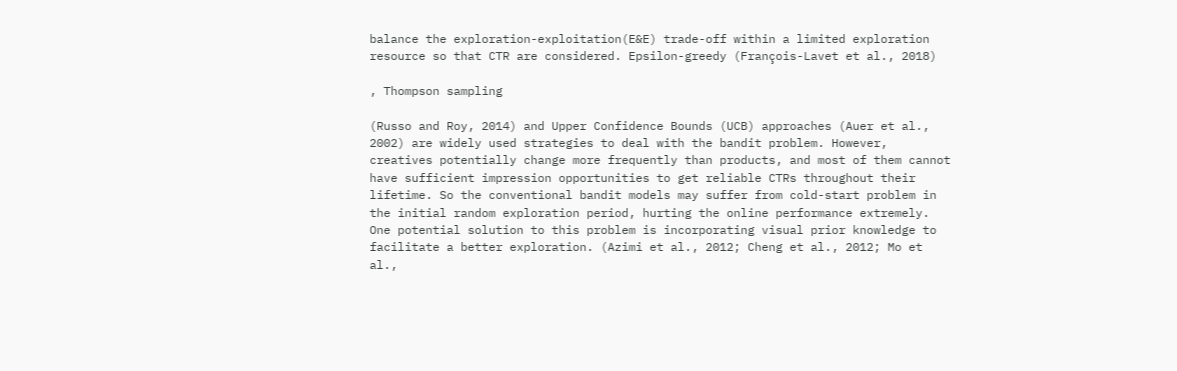balance the exploration-exploitation(E&E) trade-off within a limited exploration resource so that CTR are considered. Epsilon-greedy (François-Lavet et al., 2018)

, Thompson sampling

(Russo and Roy, 2014) and Upper Confidence Bounds (UCB) approaches (Auer et al., 2002) are widely used strategies to deal with the bandit problem. However, creatives potentially change more frequently than products, and most of them cannot have sufficient impression opportunities to get reliable CTRs throughout their lifetime. So the conventional bandit models may suffer from cold-start problem in the initial random exploration period, hurting the online performance extremely. One potential solution to this problem is incorporating visual prior knowledge to facilitate a better exploration. (Azimi et al., 2012; Cheng et al., 2012; Mo et al.,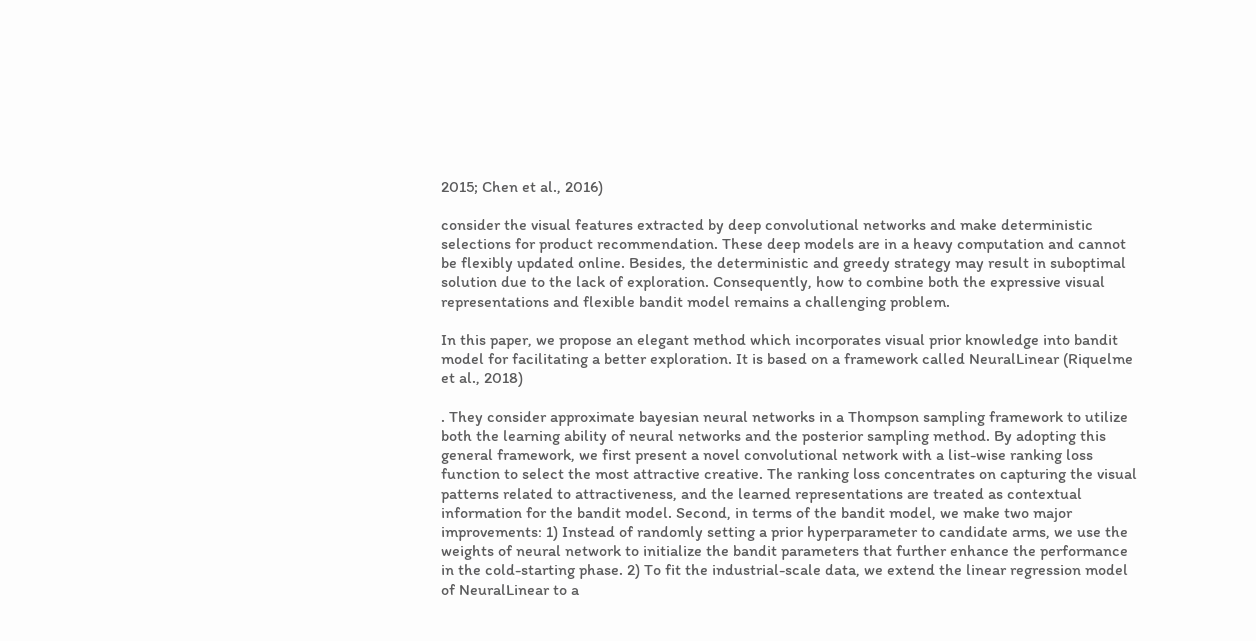2015; Chen et al., 2016)

consider the visual features extracted by deep convolutional networks and make deterministic selections for product recommendation. These deep models are in a heavy computation and cannot be flexibly updated online. Besides, the deterministic and greedy strategy may result in suboptimal solution due to the lack of exploration. Consequently, how to combine both the expressive visual representations and flexible bandit model remains a challenging problem.

In this paper, we propose an elegant method which incorporates visual prior knowledge into bandit model for facilitating a better exploration. It is based on a framework called NeuralLinear (Riquelme et al., 2018)

. They consider approximate bayesian neural networks in a Thompson sampling framework to utilize both the learning ability of neural networks and the posterior sampling method. By adopting this general framework, we first present a novel convolutional network with a list-wise ranking loss function to select the most attractive creative. The ranking loss concentrates on capturing the visual patterns related to attractiveness, and the learned representations are treated as contextual information for the bandit model. Second, in terms of the bandit model, we make two major improvements: 1) Instead of randomly setting a prior hyperparameter to candidate arms, we use the weights of neural network to initialize the bandit parameters that further enhance the performance in the cold-starting phase. 2) To fit the industrial-scale data, we extend the linear regression model of NeuralLinear to a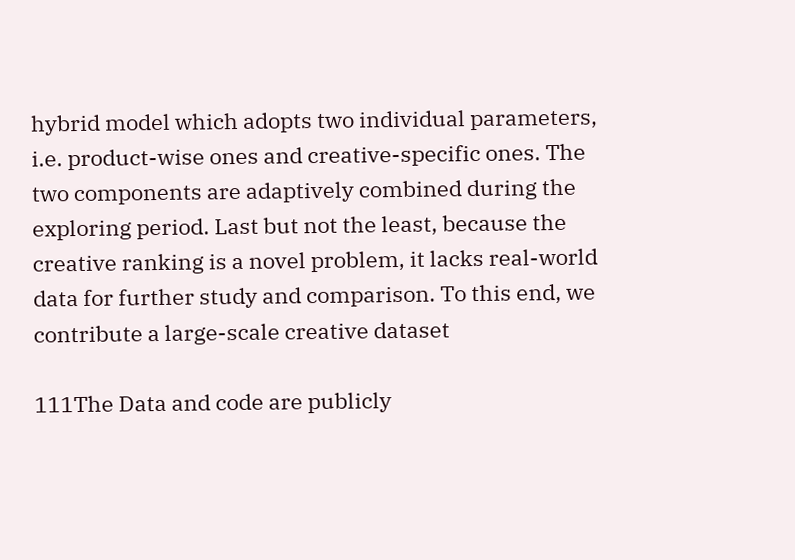hybrid model which adopts two individual parameters, i.e. product-wise ones and creative-specific ones. The two components are adaptively combined during the exploring period. Last but not the least, because the creative ranking is a novel problem, it lacks real-world data for further study and comparison. To this end, we contribute a large-scale creative dataset

111The Data and code are publicly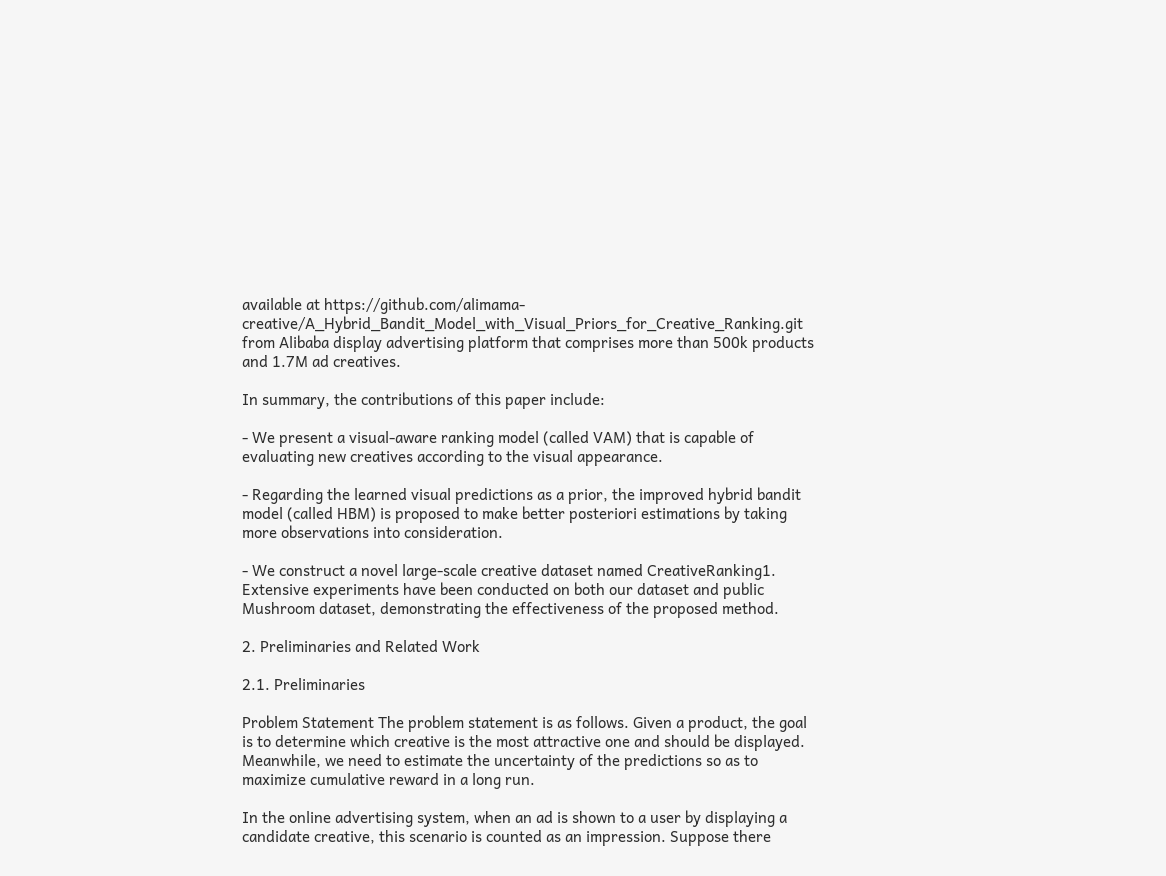available at https://github.com/alimama-creative/A_Hybrid_Bandit_Model_with_Visual_Priors_for_Creative_Ranking.git from Alibaba display advertising platform that comprises more than 500k products and 1.7M ad creatives.

In summary, the contributions of this paper include:

- We present a visual-aware ranking model (called VAM) that is capable of evaluating new creatives according to the visual appearance.

- Regarding the learned visual predictions as a prior, the improved hybrid bandit model (called HBM) is proposed to make better posteriori estimations by taking more observations into consideration.

- We construct a novel large-scale creative dataset named CreativeRanking1. Extensive experiments have been conducted on both our dataset and public Mushroom dataset, demonstrating the effectiveness of the proposed method.

2. Preliminaries and Related Work

2.1. Preliminaries

Problem Statement The problem statement is as follows. Given a product, the goal is to determine which creative is the most attractive one and should be displayed. Meanwhile, we need to estimate the uncertainty of the predictions so as to maximize cumulative reward in a long run.

In the online advertising system, when an ad is shown to a user by displaying a candidate creative, this scenario is counted as an impression. Suppose there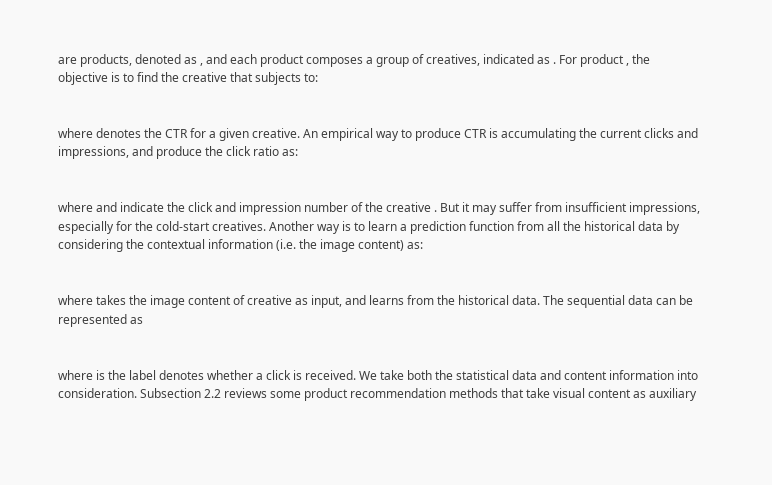are products, denoted as , and each product composes a group of creatives, indicated as . For product , the objective is to find the creative that subjects to:


where denotes the CTR for a given creative. An empirical way to produce CTR is accumulating the current clicks and impressions, and produce the click ratio as:


where and indicate the click and impression number of the creative . But it may suffer from insufficient impressions, especially for the cold-start creatives. Another way is to learn a prediction function from all the historical data by considering the contextual information (i.e. the image content) as:


where takes the image content of creative as input, and learns from the historical data. The sequential data can be represented as


where is the label denotes whether a click is received. We take both the statistical data and content information into consideration. Subsection 2.2 reviews some product recommendation methods that take visual content as auxiliary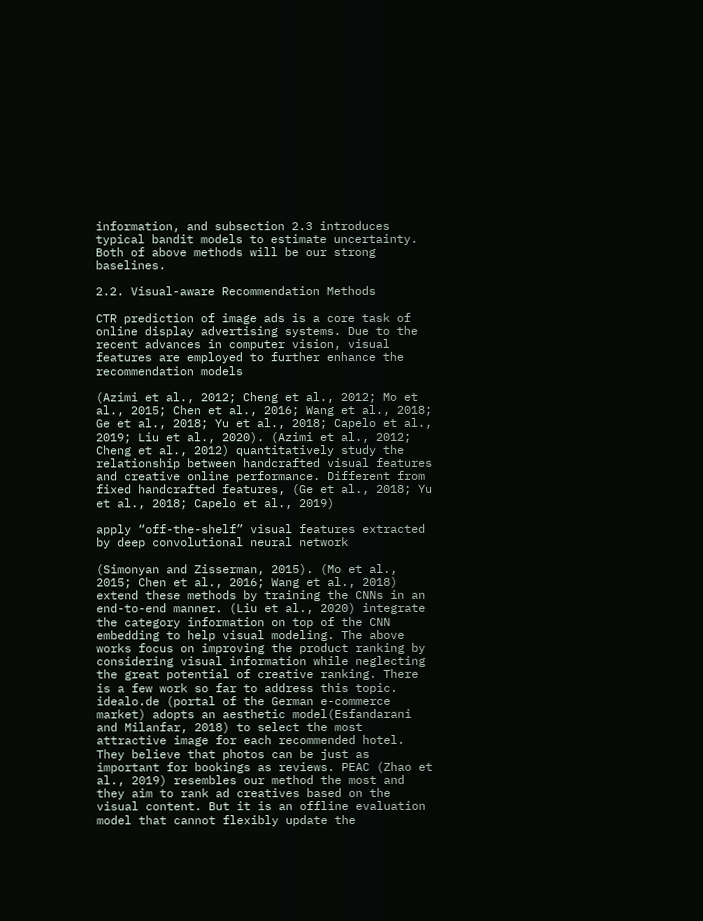information, and subsection 2.3 introduces typical bandit models to estimate uncertainty. Both of above methods will be our strong baselines.

2.2. Visual-aware Recommendation Methods

CTR prediction of image ads is a core task of online display advertising systems. Due to the recent advances in computer vision, visual features are employed to further enhance the recommendation models

(Azimi et al., 2012; Cheng et al., 2012; Mo et al., 2015; Chen et al., 2016; Wang et al., 2018; Ge et al., 2018; Yu et al., 2018; Capelo et al., 2019; Liu et al., 2020). (Azimi et al., 2012; Cheng et al., 2012) quantitatively study the relationship between handcrafted visual features and creative online performance. Different from fixed handcrafted features, (Ge et al., 2018; Yu et al., 2018; Capelo et al., 2019)

apply “off-the-shelf” visual features extracted by deep convolutional neural network

(Simonyan and Zisserman, 2015). (Mo et al., 2015; Chen et al., 2016; Wang et al., 2018) extend these methods by training the CNNs in an end-to-end manner. (Liu et al., 2020) integrate the category information on top of the CNN embedding to help visual modeling. The above works focus on improving the product ranking by considering visual information while neglecting the great potential of creative ranking. There is a few work so far to address this topic. idealo.de (portal of the German e-commerce market) adopts an aesthetic model(Esfandarani and Milanfar, 2018) to select the most attractive image for each recommended hotel. They believe that photos can be just as important for bookings as reviews. PEAC (Zhao et al., 2019) resembles our method the most and they aim to rank ad creatives based on the visual content. But it is an offline evaluation model that cannot flexibly update the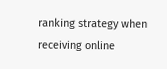ranking strategy when receiving online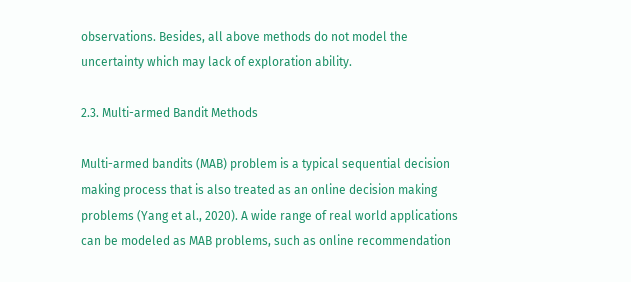observations. Besides, all above methods do not model the uncertainty which may lack of exploration ability.

2.3. Multi-armed Bandit Methods

Multi-armed bandits (MAB) problem is a typical sequential decision making process that is also treated as an online decision making problems (Yang et al., 2020). A wide range of real world applications can be modeled as MAB problems, such as online recommendation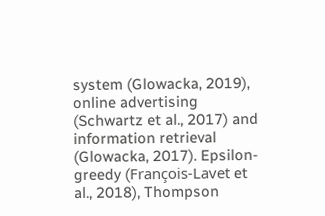system (Glowacka, 2019), online advertising (Schwartz et al., 2017) and information retrieval (Glowacka, 2017). Epsilon-greedy (François-Lavet et al., 2018), Thompson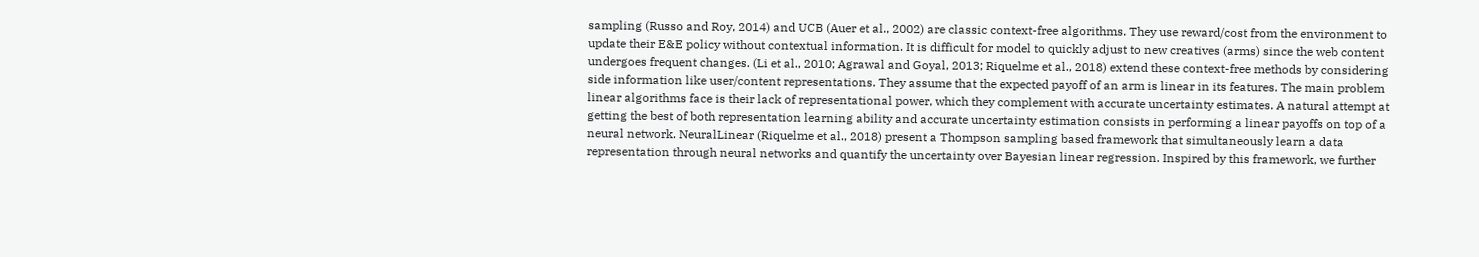sampling (Russo and Roy, 2014) and UCB (Auer et al., 2002) are classic context-free algorithms. They use reward/cost from the environment to update their E&E policy without contextual information. It is difficult for model to quickly adjust to new creatives (arms) since the web content undergoes frequent changes. (Li et al., 2010; Agrawal and Goyal, 2013; Riquelme et al., 2018) extend these context-free methods by considering side information like user/content representations. They assume that the expected payoff of an arm is linear in its features. The main problem linear algorithms face is their lack of representational power, which they complement with accurate uncertainty estimates. A natural attempt at getting the best of both representation learning ability and accurate uncertainty estimation consists in performing a linear payoffs on top of a neural network. NeuralLinear (Riquelme et al., 2018) present a Thompson sampling based framework that simultaneously learn a data representation through neural networks and quantify the uncertainty over Bayesian linear regression. Inspired by this framework, we further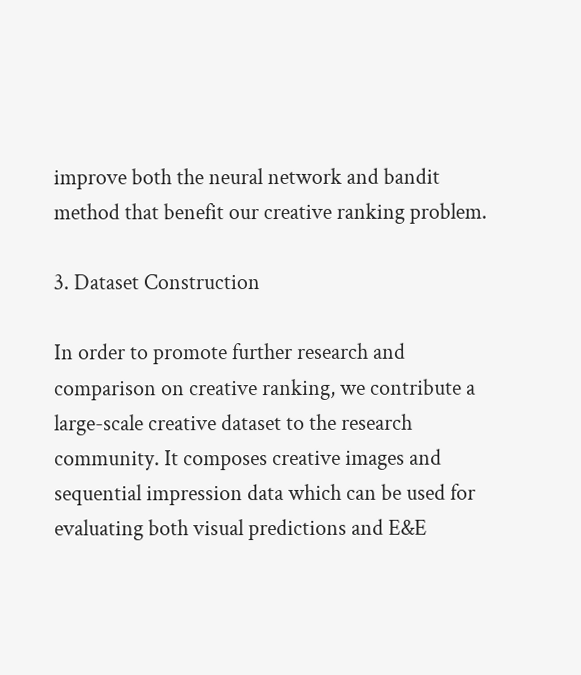improve both the neural network and bandit method that benefit our creative ranking problem.

3. Dataset Construction

In order to promote further research and comparison on creative ranking, we contribute a large-scale creative dataset to the research community. It composes creative images and sequential impression data which can be used for evaluating both visual predictions and E&E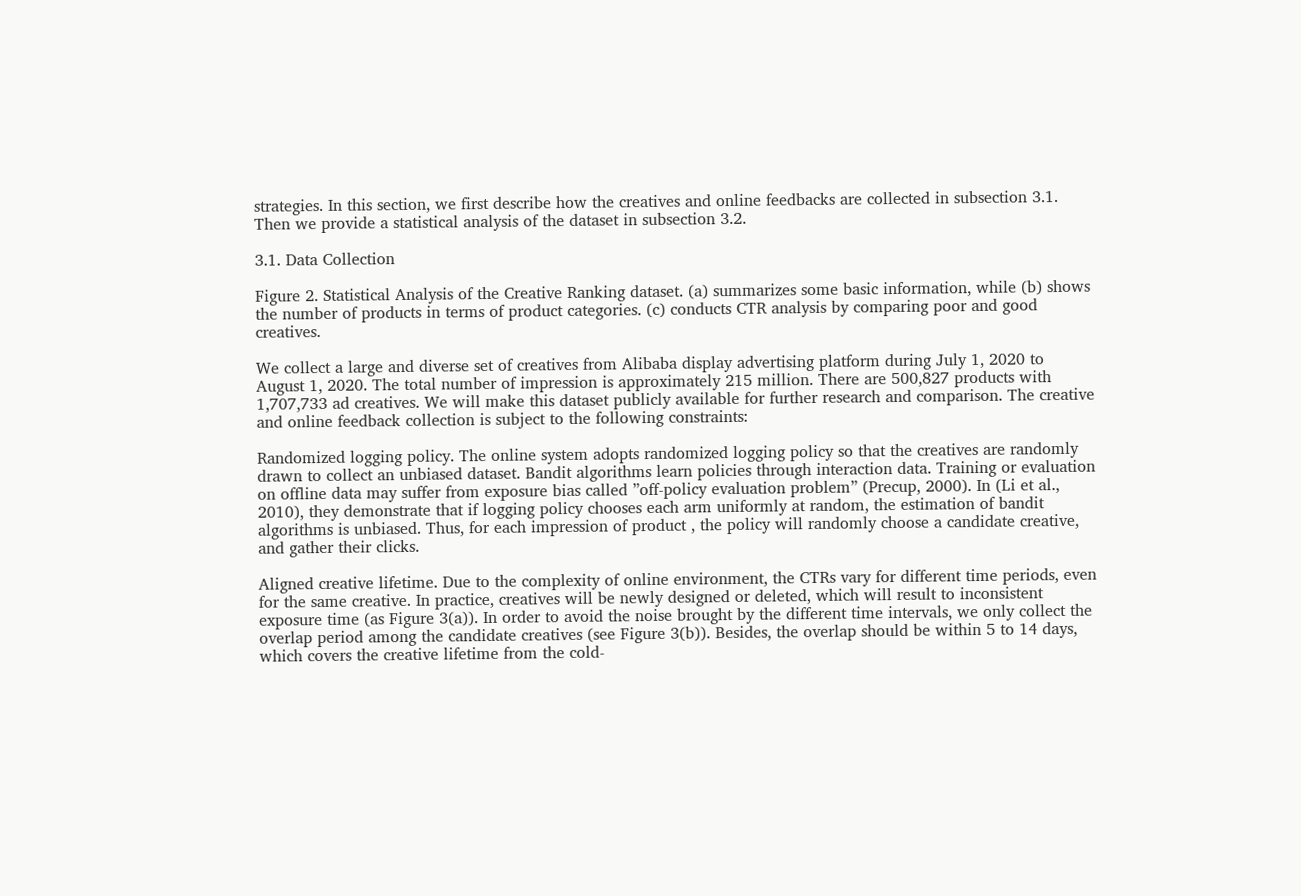strategies. In this section, we first describe how the creatives and online feedbacks are collected in subsection 3.1. Then we provide a statistical analysis of the dataset in subsection 3.2.

3.1. Data Collection

Figure 2. Statistical Analysis of the Creative Ranking dataset. (a) summarizes some basic information, while (b) shows the number of products in terms of product categories. (c) conducts CTR analysis by comparing poor and good creatives.

We collect a large and diverse set of creatives from Alibaba display advertising platform during July 1, 2020 to August 1, 2020. The total number of impression is approximately 215 million. There are 500,827 products with 1,707,733 ad creatives. We will make this dataset publicly available for further research and comparison. The creative and online feedback collection is subject to the following constraints:

Randomized logging policy. The online system adopts randomized logging policy so that the creatives are randomly drawn to collect an unbiased dataset. Bandit algorithms learn policies through interaction data. Training or evaluation on offline data may suffer from exposure bias called ”off-policy evaluation problem” (Precup, 2000). In (Li et al., 2010), they demonstrate that if logging policy chooses each arm uniformly at random, the estimation of bandit algorithms is unbiased. Thus, for each impression of product , the policy will randomly choose a candidate creative, and gather their clicks.

Aligned creative lifetime. Due to the complexity of online environment, the CTRs vary for different time periods, even for the same creative. In practice, creatives will be newly designed or deleted, which will result to inconsistent exposure time (as Figure 3(a)). In order to avoid the noise brought by the different time intervals, we only collect the overlap period among the candidate creatives (see Figure 3(b)). Besides, the overlap should be within 5 to 14 days, which covers the creative lifetime from the cold-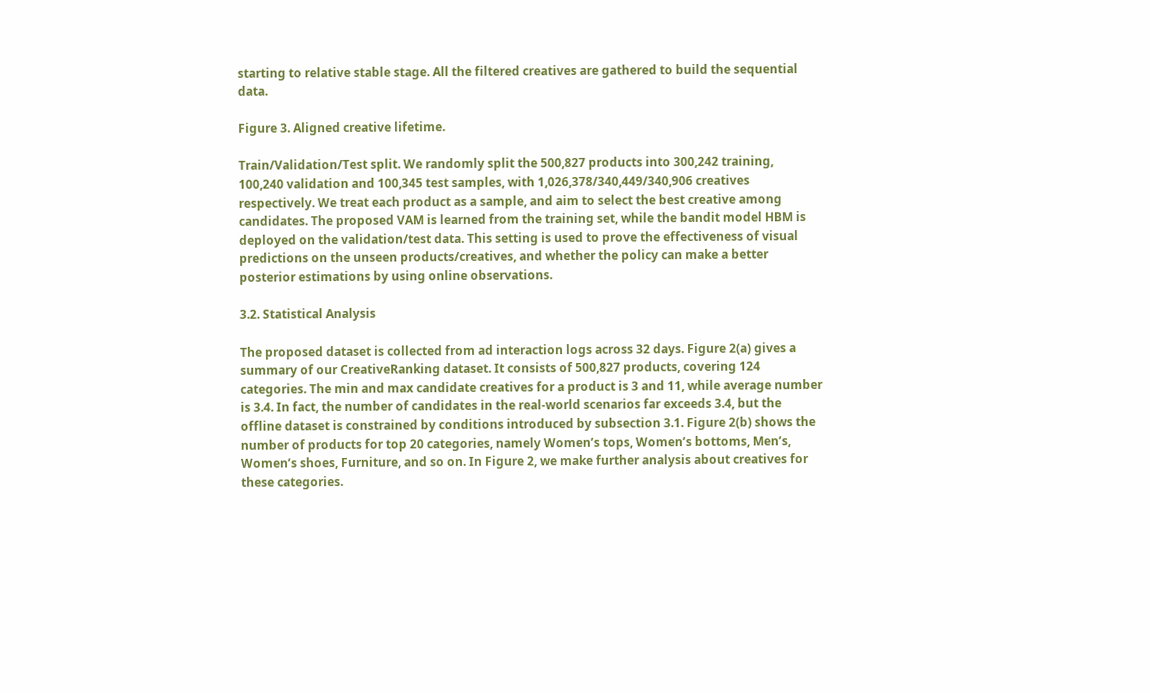starting to relative stable stage. All the filtered creatives are gathered to build the sequential data.

Figure 3. Aligned creative lifetime.

Train/Validation/Test split. We randomly split the 500,827 products into 300,242 training, 100,240 validation and 100,345 test samples, with 1,026,378/340,449/340,906 creatives respectively. We treat each product as a sample, and aim to select the best creative among candidates. The proposed VAM is learned from the training set, while the bandit model HBM is deployed on the validation/test data. This setting is used to prove the effectiveness of visual predictions on the unseen products/creatives, and whether the policy can make a better posterior estimations by using online observations.

3.2. Statistical Analysis

The proposed dataset is collected from ad interaction logs across 32 days. Figure 2(a) gives a summary of our CreativeRanking dataset. It consists of 500,827 products, covering 124 categories. The min and max candidate creatives for a product is 3 and 11, while average number is 3.4. In fact, the number of candidates in the real-world scenarios far exceeds 3.4, but the offline dataset is constrained by conditions introduced by subsection 3.1. Figure 2(b) shows the number of products for top 20 categories, namely Women’s tops, Women’s bottoms, Men’s, Women’s shoes, Furniture, and so on. In Figure 2, we make further analysis about creatives for these categories.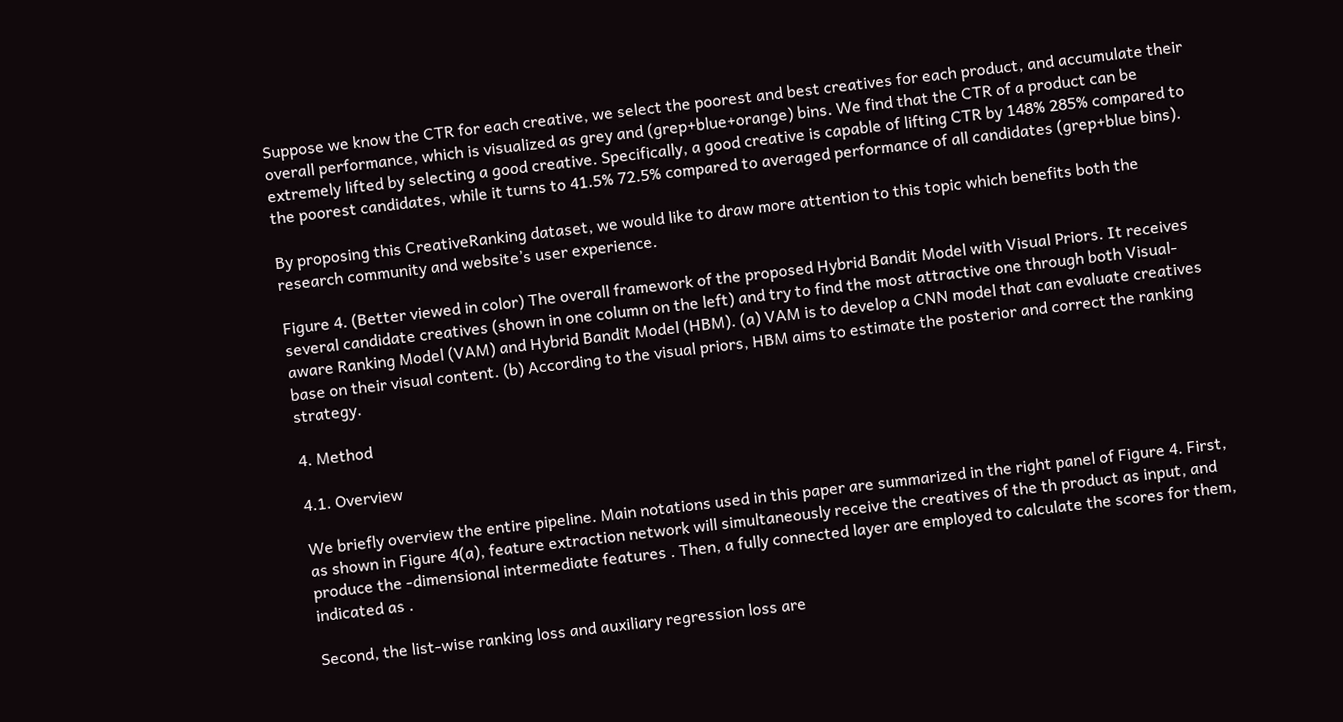Suppose we know the CTR for each creative, we select the poorest and best creatives for each product, and accumulate their overall performance, which is visualized as grey and (grep+blue+orange) bins. We find that the CTR of a product can be extremely lifted by selecting a good creative. Specifically, a good creative is capable of lifting CTR by 148% 285% compared to the poorest candidates, while it turns to 41.5% 72.5% compared to averaged performance of all candidates (grep+blue bins).

By proposing this CreativeRanking dataset, we would like to draw more attention to this topic which benefits both the research community and website’s user experience.

Figure 4. (Better viewed in color) The overall framework of the proposed Hybrid Bandit Model with Visual Priors. It receives several candidate creatives (shown in one column on the left) and try to find the most attractive one through both Visual-aware Ranking Model (VAM) and Hybrid Bandit Model (HBM). (a) VAM is to develop a CNN model that can evaluate creatives base on their visual content. (b) According to the visual priors, HBM aims to estimate the posterior and correct the ranking strategy.

4. Method

4.1. Overview

We briefly overview the entire pipeline. Main notations used in this paper are summarized in the right panel of Figure 4. First, as shown in Figure 4(a), feature extraction network will simultaneously receive the creatives of the th product as input, and produce the -dimensional intermediate features . Then, a fully connected layer are employed to calculate the scores for them, indicated as .

Second, the list-wise ranking loss and auxiliary regression loss are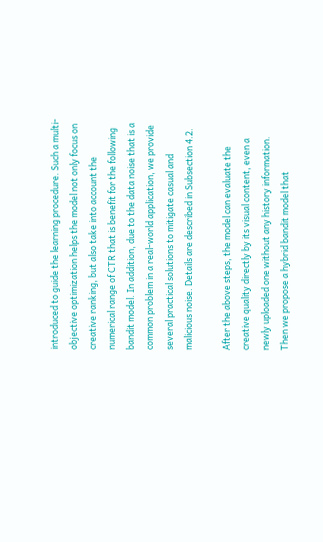introduced to guide the learning procedure. Such a multi-objective optimization helps the model not only focus on creative ranking, but also take into account the numerical range of CTR that is benefit for the following bandit model. In addition, due to the data noise that is a common problem in a real-world application, we provide several practical solutions to mitigate casual and malicious noise. Details are described in Subsection 4.2.

After the above steps, the model can evaluate the creative quality directly by its visual content, even a newly uploaded one without any history information. Then we propose a hybrid bandit model that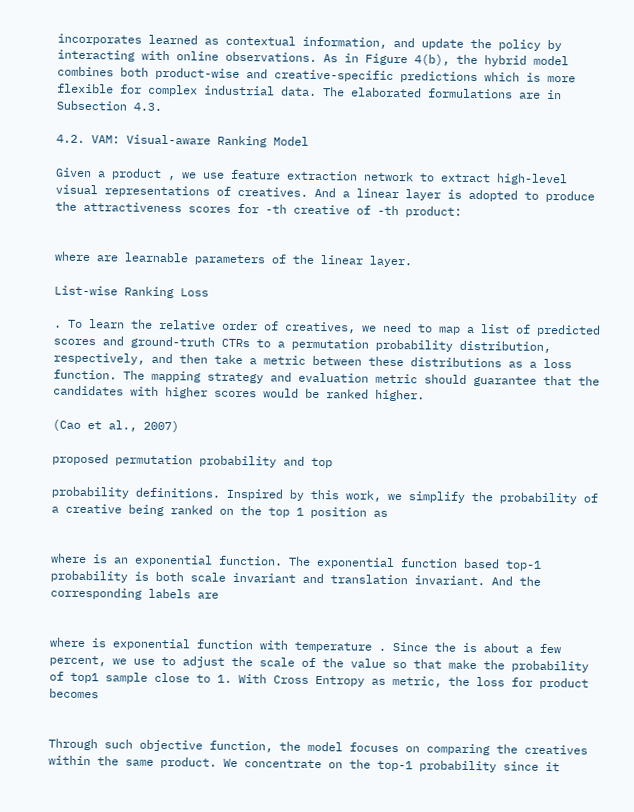incorporates learned as contextual information, and update the policy by interacting with online observations. As in Figure 4(b), the hybrid model combines both product-wise and creative-specific predictions which is more flexible for complex industrial data. The elaborated formulations are in Subsection 4.3.

4.2. VAM: Visual-aware Ranking Model

Given a product , we use feature extraction network to extract high-level visual representations of creatives. And a linear layer is adopted to produce the attractiveness scores for -th creative of -th product:


where are learnable parameters of the linear layer.

List-wise Ranking Loss

. To learn the relative order of creatives, we need to map a list of predicted scores and ground-truth CTRs to a permutation probability distribution, respectively, and then take a metric between these distributions as a loss function. The mapping strategy and evaluation metric should guarantee that the candidates with higher scores would be ranked higher.

(Cao et al., 2007)

proposed permutation probability and top

probability definitions. Inspired by this work, we simplify the probability of a creative being ranked on the top 1 position as


where is an exponential function. The exponential function based top-1 probability is both scale invariant and translation invariant. And the corresponding labels are


where is exponential function with temperature . Since the is about a few percent, we use to adjust the scale of the value so that make the probability of top1 sample close to 1. With Cross Entropy as metric, the loss for product becomes


Through such objective function, the model focuses on comparing the creatives within the same product. We concentrate on the top-1 probability since it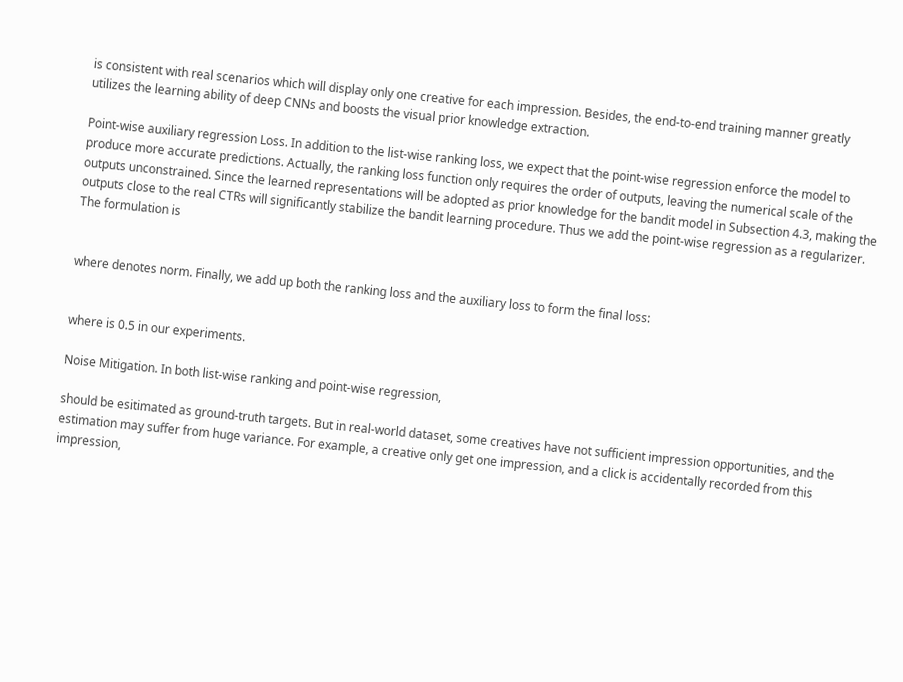is consistent with real scenarios which will display only one creative for each impression. Besides, the end-to-end training manner greatly utilizes the learning ability of deep CNNs and boosts the visual prior knowledge extraction.

Point-wise auxiliary regression Loss. In addition to the list-wise ranking loss, we expect that the point-wise regression enforce the model to produce more accurate predictions. Actually, the ranking loss function only requires the order of outputs, leaving the numerical scale of the outputs unconstrained. Since the learned representations will be adopted as prior knowledge for the bandit model in Subsection 4.3, making the outputs close to the real CTRs will significantly stabilize the bandit learning procedure. Thus we add the point-wise regression as a regularizer. The formulation is


where denotes norm. Finally, we add up both the ranking loss and the auxiliary loss to form the final loss:


where is 0.5 in our experiments.

Noise Mitigation. In both list-wise ranking and point-wise regression,

should be esitimated as ground-truth targets. But in real-world dataset, some creatives have not sufficient impression opportunities, and the estimation may suffer from huge variance. For example, a creative only get one impression, and a click is accidentally recorded from this impression,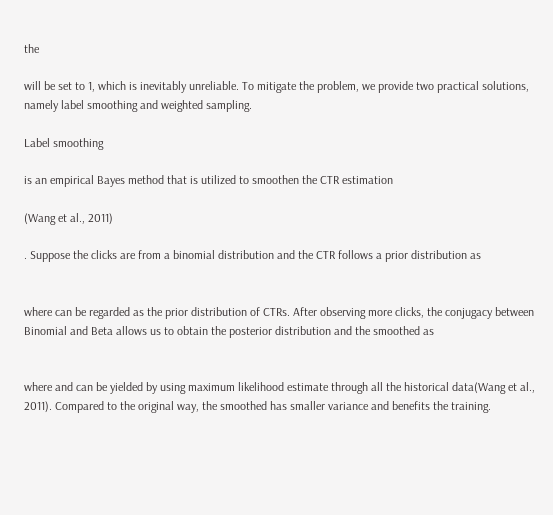the

will be set to 1, which is inevitably unreliable. To mitigate the problem, we provide two practical solutions, namely label smoothing and weighted sampling.

Label smoothing

is an empirical Bayes method that is utilized to smoothen the CTR estimation

(Wang et al., 2011)

. Suppose the clicks are from a binomial distribution and the CTR follows a prior distribution as


where can be regarded as the prior distribution of CTRs. After observing more clicks, the conjugacy between Binomial and Beta allows us to obtain the posterior distribution and the smoothed as


where and can be yielded by using maximum likelihood estimate through all the historical data(Wang et al., 2011). Compared to the original way, the smoothed has smaller variance and benefits the training.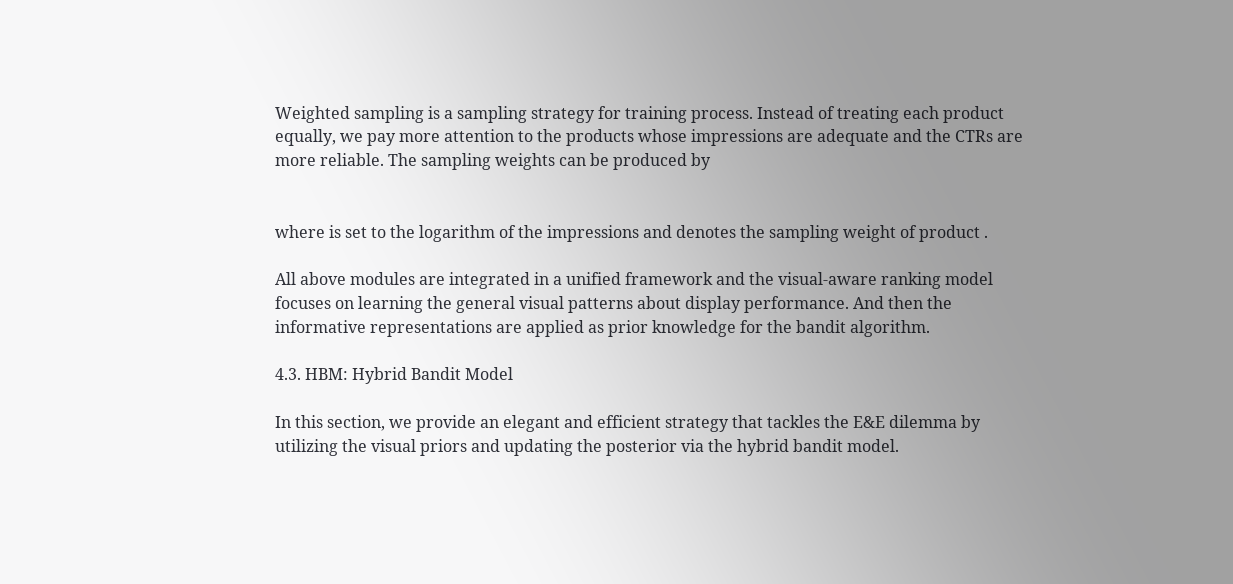Weighted sampling is a sampling strategy for training process. Instead of treating each product equally, we pay more attention to the products whose impressions are adequate and the CTRs are more reliable. The sampling weights can be produced by


where is set to the logarithm of the impressions and denotes the sampling weight of product .

All above modules are integrated in a unified framework and the visual-aware ranking model focuses on learning the general visual patterns about display performance. And then the informative representations are applied as prior knowledge for the bandit algorithm.

4.3. HBM: Hybrid Bandit Model

In this section, we provide an elegant and efficient strategy that tackles the E&E dilemma by utilizing the visual priors and updating the posterior via the hybrid bandit model.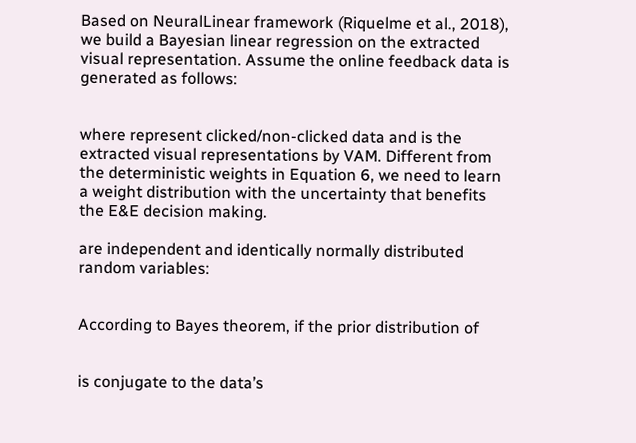Based on NeuralLinear framework (Riquelme et al., 2018), we build a Bayesian linear regression on the extracted visual representation. Assume the online feedback data is generated as follows:


where represent clicked/non-clicked data and is the extracted visual representations by VAM. Different from the deterministic weights in Equation 6, we need to learn a weight distribution with the uncertainty that benefits the E&E decision making.

are independent and identically normally distributed random variables:


According to Bayes theorem, if the prior distribution of


is conjugate to the data’s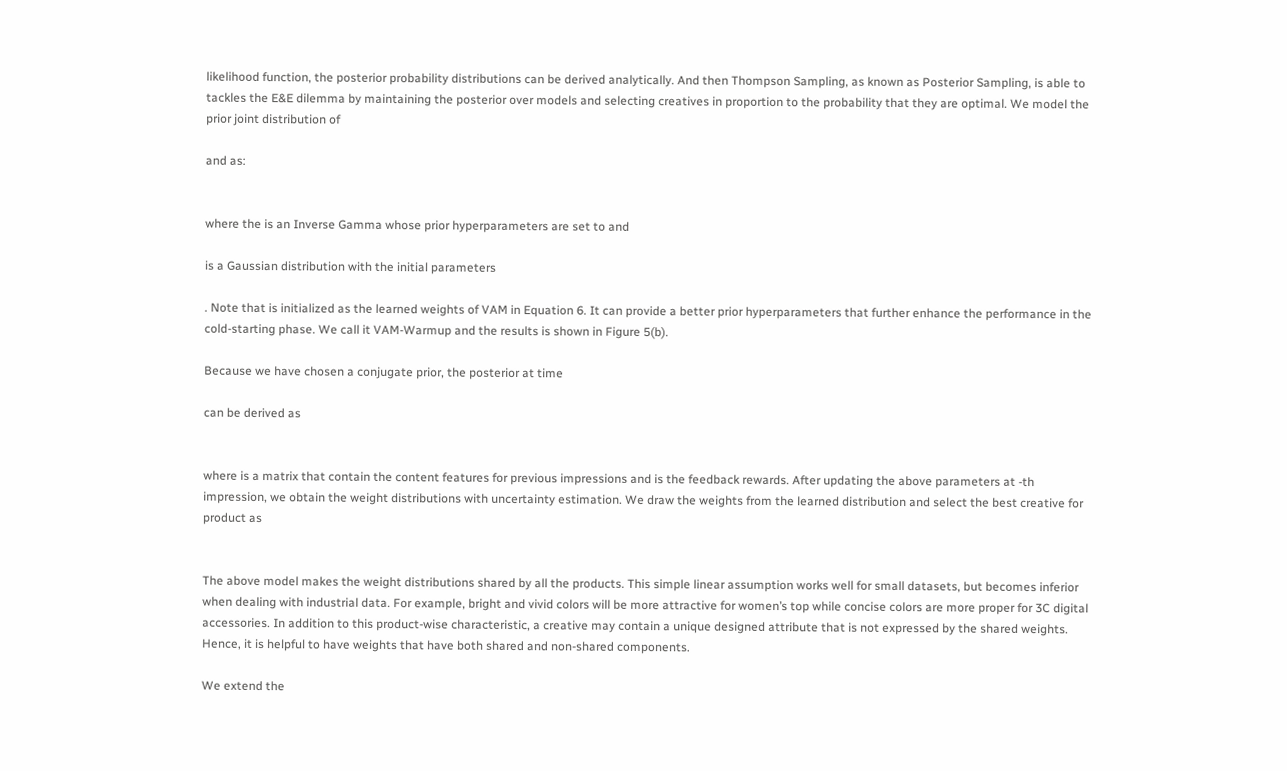likelihood function, the posterior probability distributions can be derived analytically. And then Thompson Sampling, as known as Posterior Sampling, is able to tackles the E&E dilemma by maintaining the posterior over models and selecting creatives in proportion to the probability that they are optimal. We model the prior joint distribution of

and as:


where the is an Inverse Gamma whose prior hyperparameters are set to and

is a Gaussian distribution with the initial parameters

. Note that is initialized as the learned weights of VAM in Equation 6. It can provide a better prior hyperparameters that further enhance the performance in the cold-starting phase. We call it VAM-Warmup and the results is shown in Figure 5(b).

Because we have chosen a conjugate prior, the posterior at time

can be derived as


where is a matrix that contain the content features for previous impressions and is the feedback rewards. After updating the above parameters at -th impression, we obtain the weight distributions with uncertainty estimation. We draw the weights from the learned distribution and select the best creative for product as


The above model makes the weight distributions shared by all the products. This simple linear assumption works well for small datasets, but becomes inferior when dealing with industrial data. For example, bright and vivid colors will be more attractive for women’s top while concise colors are more proper for 3C digital accessories. In addition to this product-wise characteristic, a creative may contain a unique designed attribute that is not expressed by the shared weights. Hence, it is helpful to have weights that have both shared and non-shared components.

We extend the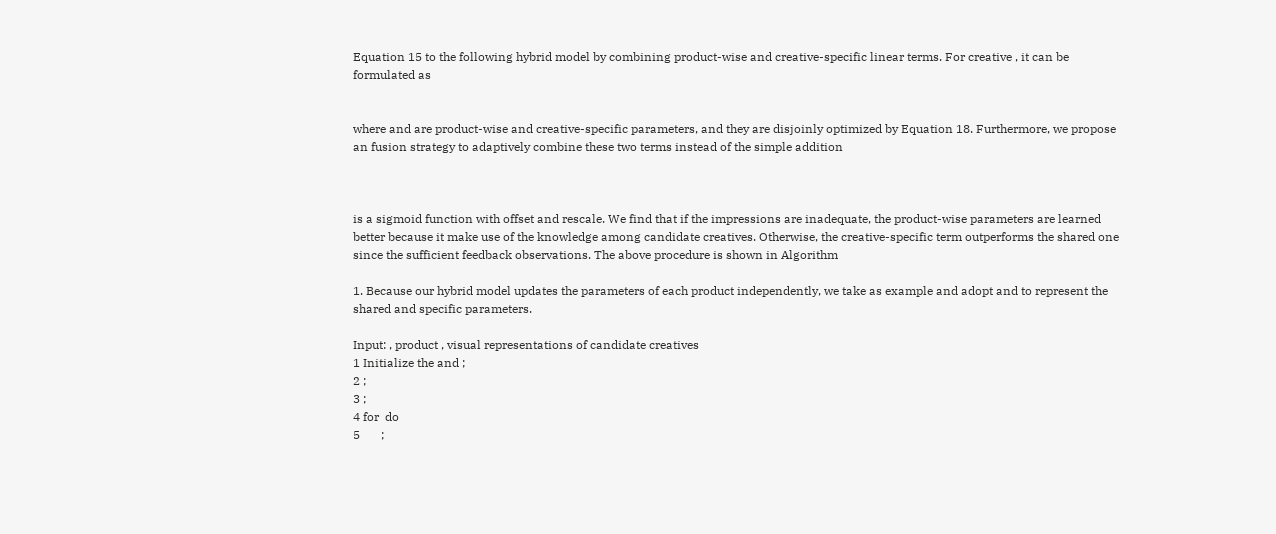Equation 15 to the following hybrid model by combining product-wise and creative-specific linear terms. For creative , it can be formulated as


where and are product-wise and creative-specific parameters, and they are disjoinly optimized by Equation 18. Furthermore, we propose an fusion strategy to adaptively combine these two terms instead of the simple addition



is a sigmoid function with offset and rescale. We find that if the impressions are inadequate, the product-wise parameters are learned better because it make use of the knowledge among candidate creatives. Otherwise, the creative-specific term outperforms the shared one since the sufficient feedback observations. The above procedure is shown in Algorithm

1. Because our hybrid model updates the parameters of each product independently, we take as example and adopt and to represent the shared and specific parameters.

Input: , product , visual representations of candidate creatives
1 Initialize the and ;
2 ;
3 ;
4 for  do
5       ;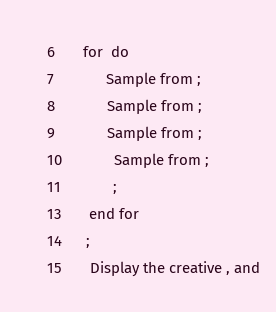6       for  do
7             Sample from ;
8             Sample from ;
9             Sample from ;
10             Sample from ;
11             ;
13       end for
14      ;
15       Display the creative , and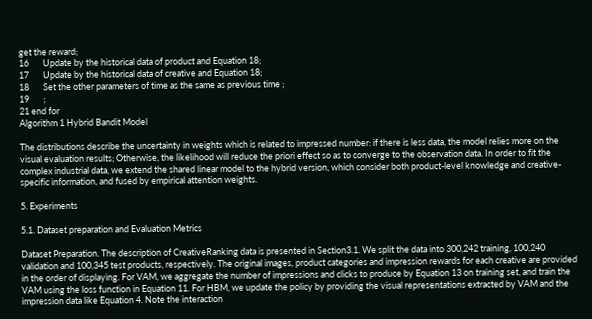get the reward;
16       Update by the historical data of product and Equation 18;
17       Update by the historical data of creative and Equation 18;
18       Set the other parameters of time as the same as previous time ;
19       ;
21 end for
Algorithm 1 Hybrid Bandit Model

The distributions describe the uncertainty in weights which is related to impressed number: if there is less data, the model relies more on the visual evaluation results; Otherwise, the likelihood will reduce the priori effect so as to converge to the observation data. In order to fit the complex industrial data, we extend the shared linear model to the hybrid version, which consider both product-level knowledge and creative-specific information, and fused by empirical attention weights.

5. Experiments

5.1. Dataset preparation and Evaluation Metrics

Dataset Preparation. The description of CreativeRanking data is presented in Section3.1. We split the data into 300,242 training, 100,240 validation and 100,345 test products, respectively. The original images, product categories and impression rewards for each creative are provided in the order of displaying. For VAM, we aggregate the number of impressions and clicks to produce by Equation 13 on training set, and train the VAM using the loss function in Equation 11. For HBM, we update the policy by providing the visual representations extracted by VAM and the impression data like Equation 4. Note the interaction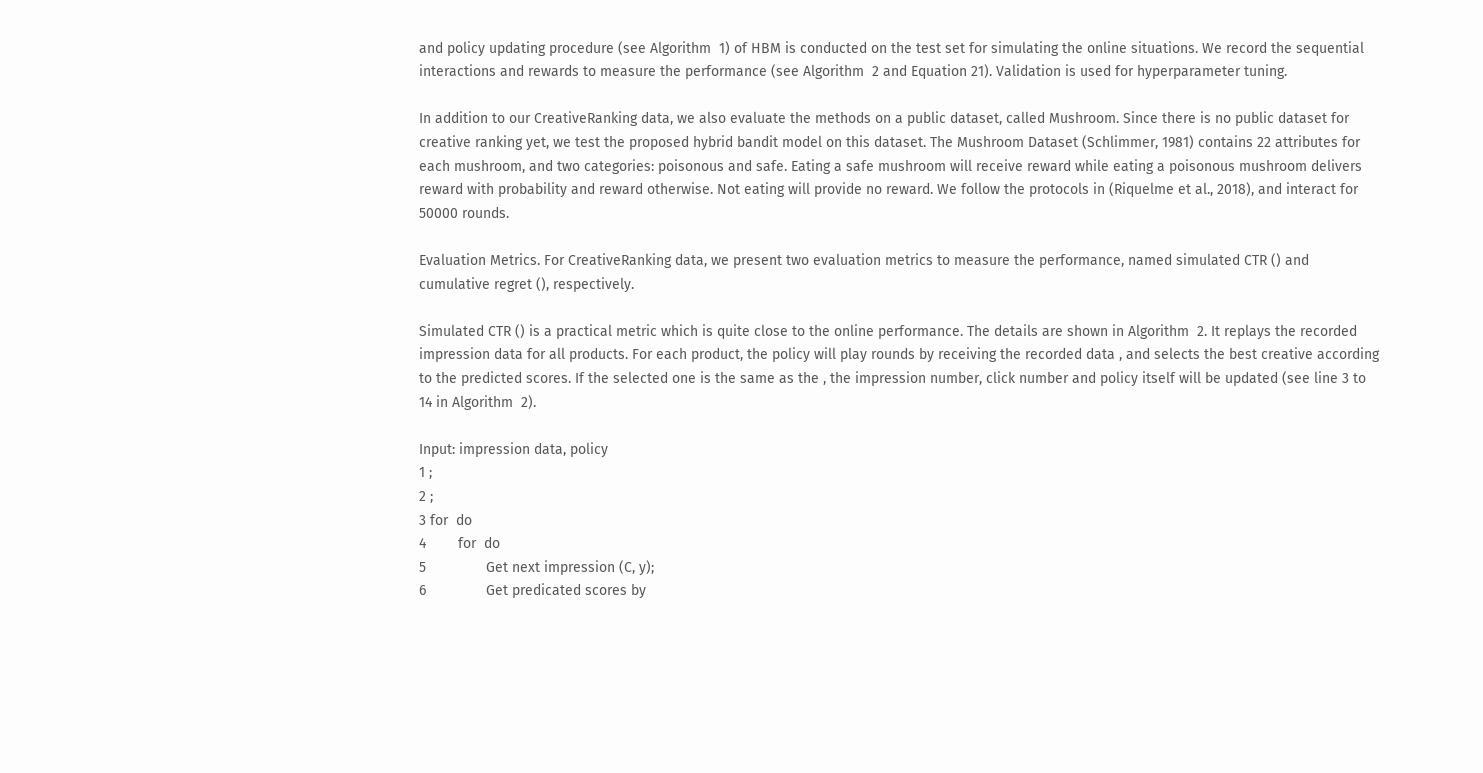and policy updating procedure (see Algorithm  1) of HBM is conducted on the test set for simulating the online situations. We record the sequential interactions and rewards to measure the performance (see Algorithm  2 and Equation 21). Validation is used for hyperparameter tuning.

In addition to our CreativeRanking data, we also evaluate the methods on a public dataset, called Mushroom. Since there is no public dataset for creative ranking yet, we test the proposed hybrid bandit model on this dataset. The Mushroom Dataset (Schlimmer, 1981) contains 22 attributes for each mushroom, and two categories: poisonous and safe. Eating a safe mushroom will receive reward while eating a poisonous mushroom delivers reward with probability and reward otherwise. Not eating will provide no reward. We follow the protocols in (Riquelme et al., 2018), and interact for 50000 rounds.

Evaluation Metrics. For CreativeRanking data, we present two evaluation metrics to measure the performance, named simulated CTR () and cumulative regret (), respectively.

Simulated CTR () is a practical metric which is quite close to the online performance. The details are shown in Algorithm  2. It replays the recorded impression data for all products. For each product, the policy will play rounds by receiving the recorded data , and selects the best creative according to the predicted scores. If the selected one is the same as the , the impression number, click number and policy itself will be updated (see line 3 to 14 in Algorithm  2).

Input: impression data, policy
1 ;
2 ;
3 for  do
4        for  do
5               Get next impression (C, y);
6               Get predicated scores by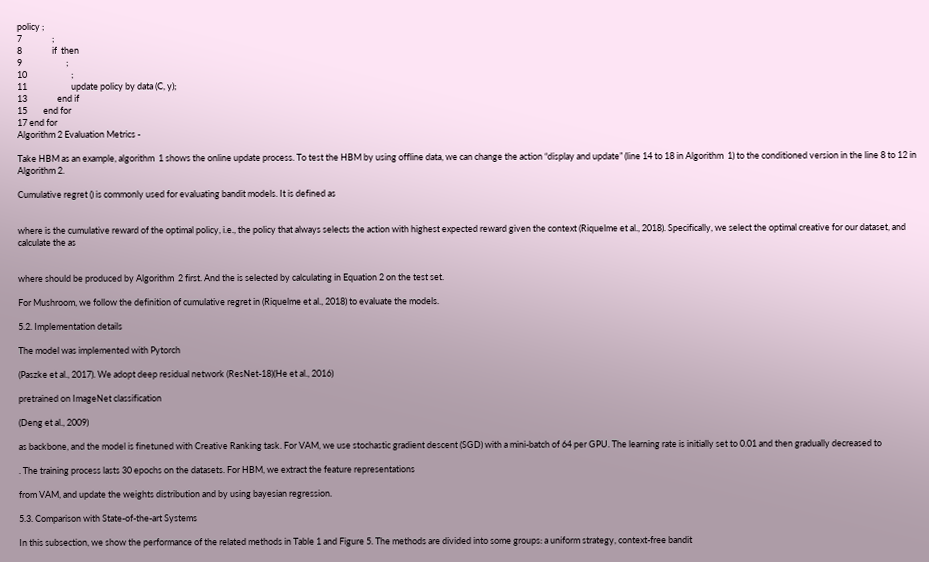policy ;
7               ;
8               if  then
9                      ;
10                      ;
11                      update policy by data (C, y);
13               end if
15        end for
17 end for
Algorithm 2 Evaluation Metrics -

Take HBM as an example, algorithm  1 shows the online update process. To test the HBM by using offline data, we can change the action “display and update” (line 14 to 18 in Algorithm  1) to the conditioned version in the line 8 to 12 in Algorithm 2.

Cumulative regret () is commonly used for evaluating bandit models. It is defined as


where is the cumulative reward of the optimal policy, i.e., the policy that always selects the action with highest expected reward given the context (Riquelme et al., 2018). Specifically, we select the optimal creative for our dataset, and calculate the as


where should be produced by Algorithm  2 first. And the is selected by calculating in Equation 2 on the test set.

For Mushroom, we follow the definition of cumulative regret in (Riquelme et al., 2018) to evaluate the models.

5.2. Implementation details

The model was implemented with Pytorch

(Paszke et al., 2017). We adopt deep residual network (ResNet-18)(He et al., 2016)

pretrained on ImageNet classification

(Deng et al., 2009)

as backbone, and the model is finetuned with Creative Ranking task. For VAM, we use stochastic gradient descent (SGD) with a mini-batch of 64 per GPU. The learning rate is initially set to 0.01 and then gradually decreased to

. The training process lasts 30 epochs on the datasets. For HBM, we extract the feature representations

from VAM, and update the weights distribution and by using bayesian regression.

5.3. Comparison with State-of-the-art Systems

In this subsection, we show the performance of the related methods in Table 1 and Figure 5. The methods are divided into some groups: a uniform strategy, context-free bandit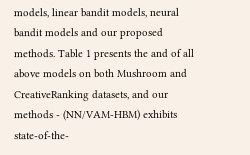models, linear bandit models, neural bandit models and our proposed methods. Table 1 presents the and of all above models on both Mushroom and CreativeRanking datasets, and our methods - (NN/VAM-HBM) exhibits state-of-the-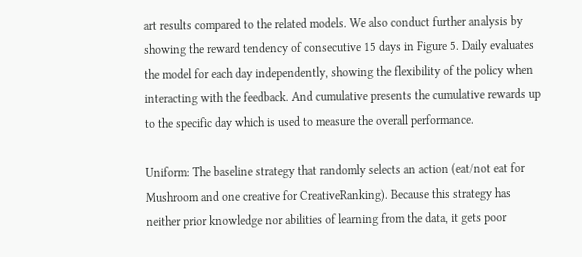art results compared to the related models. We also conduct further analysis by showing the reward tendency of consecutive 15 days in Figure 5. Daily evaluates the model for each day independently, showing the flexibility of the policy when interacting with the feedback. And cumulative presents the cumulative rewards up to the specific day which is used to measure the overall performance.

Uniform: The baseline strategy that randomly selects an action (eat/not eat for Mushroom and one creative for CreativeRanking). Because this strategy has neither prior knowledge nor abilities of learning from the data, it gets poor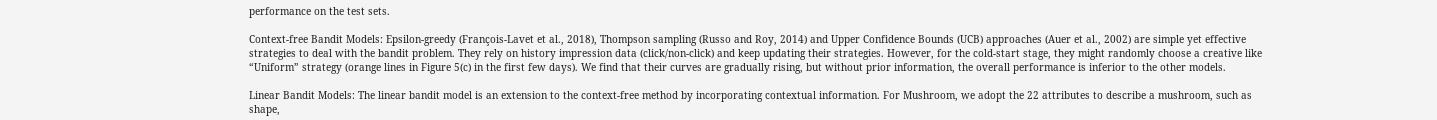performance on the test sets.

Context-free Bandit Models: Epsilon-greedy (François-Lavet et al., 2018), Thompson sampling (Russo and Roy, 2014) and Upper Confidence Bounds (UCB) approaches (Auer et al., 2002) are simple yet effective strategies to deal with the bandit problem. They rely on history impression data (click/non-click) and keep updating their strategies. However, for the cold-start stage, they might randomly choose a creative like “Uniform” strategy (orange lines in Figure 5(c) in the first few days). We find that their curves are gradually rising, but without prior information, the overall performance is inferior to the other models.

Linear Bandit Models: The linear bandit model is an extension to the context-free method by incorporating contextual information. For Mushroom, we adopt the 22 attributes to describe a mushroom, such as shape,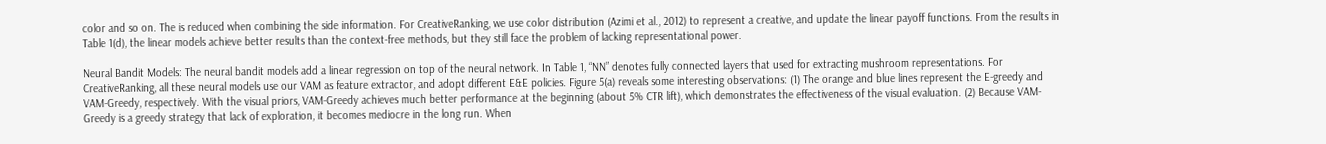color and so on. The is reduced when combining the side information. For CreativeRanking, we use color distribution (Azimi et al., 2012) to represent a creative, and update the linear payoff functions. From the results in Table 1(d), the linear models achieve better results than the context-free methods, but they still face the problem of lacking representational power.

Neural Bandit Models: The neural bandit models add a linear regression on top of the neural network. In Table 1, “NN” denotes fully connected layers that used for extracting mushroom representations. For CreativeRanking, all these neural models use our VAM as feature extractor, and adopt different E&E policies. Figure 5(a) reveals some interesting observations: (1) The orange and blue lines represent the E-greedy and VAM-Greedy, respectively. With the visual priors, VAM-Greedy achieves much better performance at the beginning (about 5% CTR lift), which demonstrates the effectiveness of the visual evaluation. (2) Because VAM-Greedy is a greedy strategy that lack of exploration, it becomes mediocre in the long run. When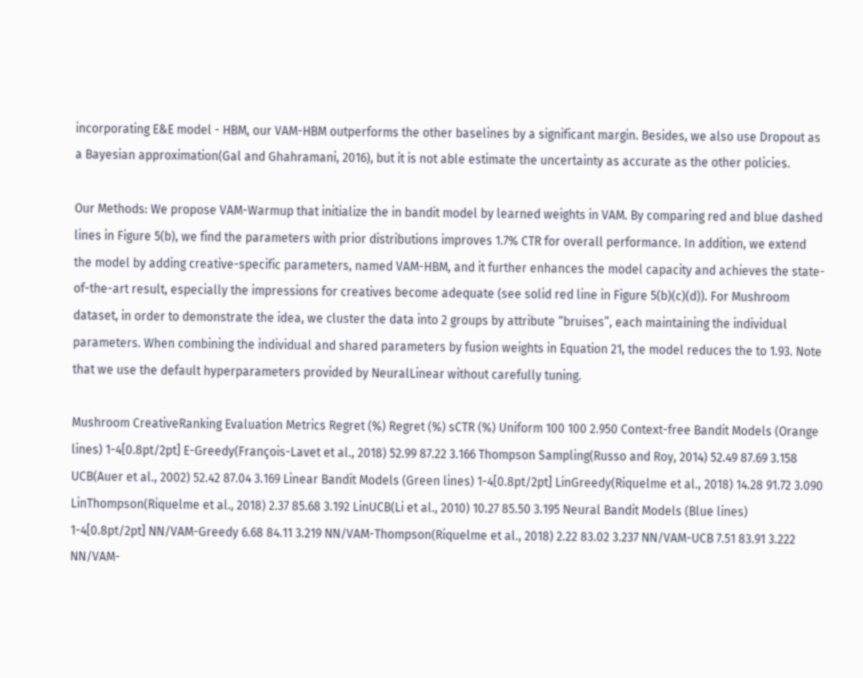incorporating E&E model - HBM, our VAM-HBM outperforms the other baselines by a significant margin. Besides, we also use Dropout as a Bayesian approximation(Gal and Ghahramani, 2016), but it is not able estimate the uncertainty as accurate as the other policies.

Our Methods: We propose VAM-Warmup that initialize the in bandit model by learned weights in VAM. By comparing red and blue dashed lines in Figure 5(b), we find the parameters with prior distributions improves 1.7% CTR for overall performance. In addition, we extend the model by adding creative-specific parameters, named VAM-HBM, and it further enhances the model capacity and achieves the state-of-the-art result, especially the impressions for creatives become adequate (see solid red line in Figure 5(b)(c)(d)). For Mushroom dataset, in order to demonstrate the idea, we cluster the data into 2 groups by attribute “bruises”, each maintaining the individual parameters. When combining the individual and shared parameters by fusion weights in Equation 21, the model reduces the to 1.93. Note that we use the default hyperparameters provided by NeuralLinear without carefully tuning.

Mushroom CreativeRanking Evaluation Metrics Regret (%) Regret (%) sCTR (%) Uniform 100 100 2.950 Context-free Bandit Models (Orange lines) 1-4[0.8pt/2pt] E-Greedy(François-Lavet et al., 2018) 52.99 87.22 3.166 Thompson Sampling(Russo and Roy, 2014) 52.49 87.69 3.158 UCB(Auer et al., 2002) 52.42 87.04 3.169 Linear Bandit Models (Green lines) 1-4[0.8pt/2pt] LinGreedy(Riquelme et al., 2018) 14.28 91.72 3.090 LinThompson(Riquelme et al., 2018) 2.37 85.68 3.192 LinUCB(Li et al., 2010) 10.27 85.50 3.195 Neural Bandit Models (Blue lines) 1-4[0.8pt/2pt] NN/VAM-Greedy 6.68 84.11 3.219 NN/VAM-Thompson(Riquelme et al., 2018) 2.22 83.02 3.237 NN/VAM-UCB 7.51 83.91 3.222 NN/VAM-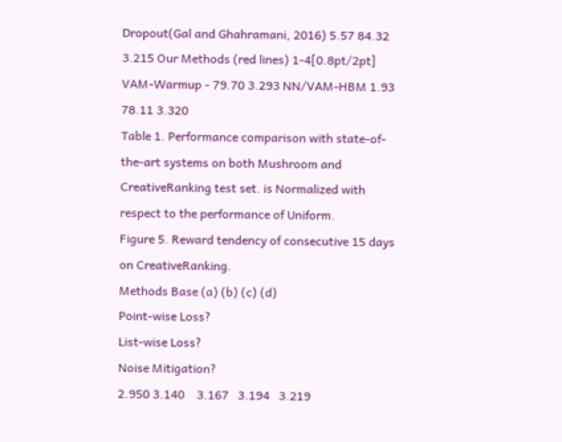Dropout(Gal and Ghahramani, 2016) 5.57 84.32 3.215 Our Methods (red lines) 1-4[0.8pt/2pt] VAM-Warmup - 79.70 3.293 NN/VAM-HBM 1.93 78.11 3.320
Table 1. Performance comparison with state-of-the-art systems on both Mushroom and CreativeRanking test set. is Normalized with respect to the performance of Uniform.
Figure 5. Reward tendency of consecutive 15 days on CreativeRanking.
Methods Base (a) (b) (c) (d)
Point-wise Loss?
List-wise Loss?
Noise Mitigation?
2.950 3.140    3.167   3.194   3.219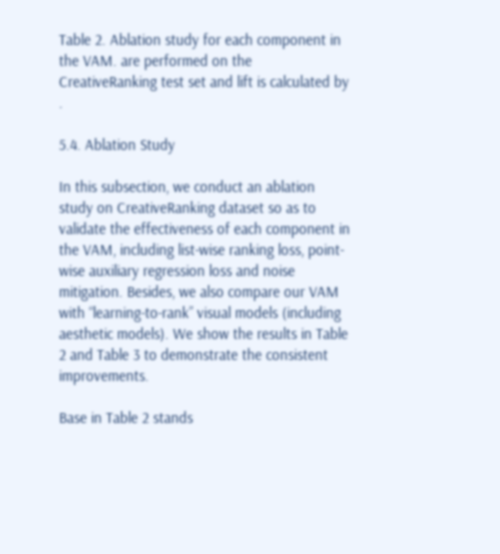Table 2. Ablation study for each component in the VAM. are performed on the CreativeRanking test set and lift is calculated by .

5.4. Ablation Study

In this subsection, we conduct an ablation study on CreativeRanking dataset so as to validate the effectiveness of each component in the VAM, including list-wise ranking loss, point-wise auxiliary regression loss and noise mitigation. Besides, we also compare our VAM with “learning-to-rank” visual models (including aesthetic models). We show the results in Table 2 and Table 3 to demonstrate the consistent improvements.

Base in Table 2 stands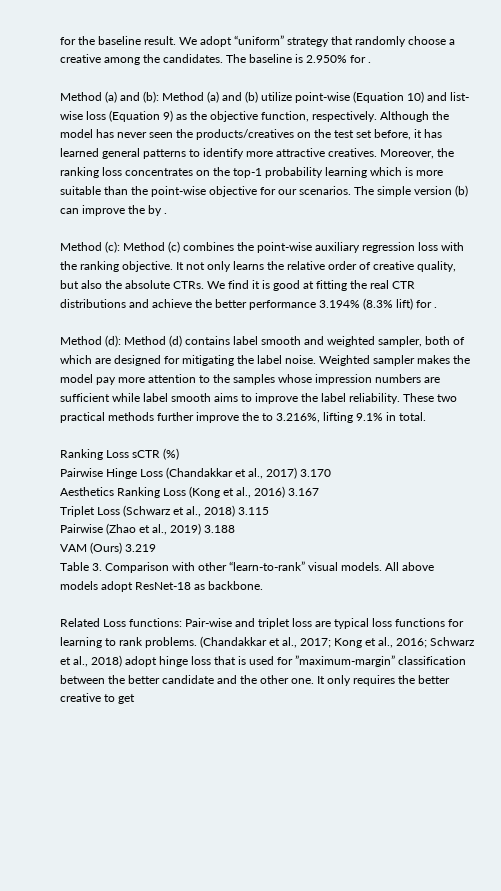for the baseline result. We adopt “uniform” strategy that randomly choose a creative among the candidates. The baseline is 2.950% for .

Method (a) and (b): Method (a) and (b) utilize point-wise (Equation 10) and list-wise loss (Equation 9) as the objective function, respectively. Although the model has never seen the products/creatives on the test set before, it has learned general patterns to identify more attractive creatives. Moreover, the ranking loss concentrates on the top-1 probability learning which is more suitable than the point-wise objective for our scenarios. The simple version (b) can improve the by .

Method (c): Method (c) combines the point-wise auxiliary regression loss with the ranking objective. It not only learns the relative order of creative quality, but also the absolute CTRs. We find it is good at fitting the real CTR distributions and achieve the better performance 3.194% (8.3% lift) for .

Method (d): Method (d) contains label smooth and weighted sampler, both of which are designed for mitigating the label noise. Weighted sampler makes the model pay more attention to the samples whose impression numbers are sufficient while label smooth aims to improve the label reliability. These two practical methods further improve the to 3.216%, lifting 9.1% in total.

Ranking Loss sCTR (%)
Pairwise Hinge Loss (Chandakkar et al., 2017) 3.170
Aesthetics Ranking Loss (Kong et al., 2016) 3.167
Triplet Loss (Schwarz et al., 2018) 3.115
Pairwise (Zhao et al., 2019) 3.188
VAM (Ours) 3.219
Table 3. Comparison with other “learn-to-rank” visual models. All above models adopt ResNet-18 as backbone.

Related Loss functions: Pair-wise and triplet loss are typical loss functions for learning to rank problems. (Chandakkar et al., 2017; Kong et al., 2016; Schwarz et al., 2018) adopt hinge loss that is used for ”maximum-margin” classification between the better candidate and the other one. It only requires the better creative to get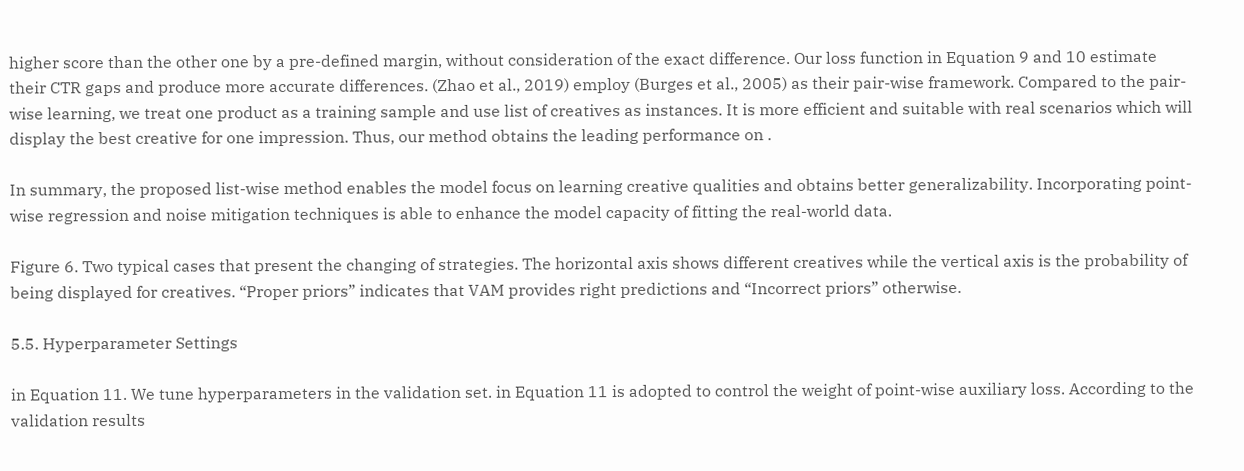higher score than the other one by a pre-defined margin, without consideration of the exact difference. Our loss function in Equation 9 and 10 estimate their CTR gaps and produce more accurate differences. (Zhao et al., 2019) employ (Burges et al., 2005) as their pair-wise framework. Compared to the pair-wise learning, we treat one product as a training sample and use list of creatives as instances. It is more efficient and suitable with real scenarios which will display the best creative for one impression. Thus, our method obtains the leading performance on .

In summary, the proposed list-wise method enables the model focus on learning creative qualities and obtains better generalizability. Incorporating point-wise regression and noise mitigation techniques is able to enhance the model capacity of fitting the real-world data.

Figure 6. Two typical cases that present the changing of strategies. The horizontal axis shows different creatives while the vertical axis is the probability of being displayed for creatives. “Proper priors” indicates that VAM provides right predictions and “Incorrect priors” otherwise.

5.5. Hyperparameter Settings

in Equation 11. We tune hyperparameters in the validation set. in Equation 11 is adopted to control the weight of point-wise auxiliary loss. According to the validation results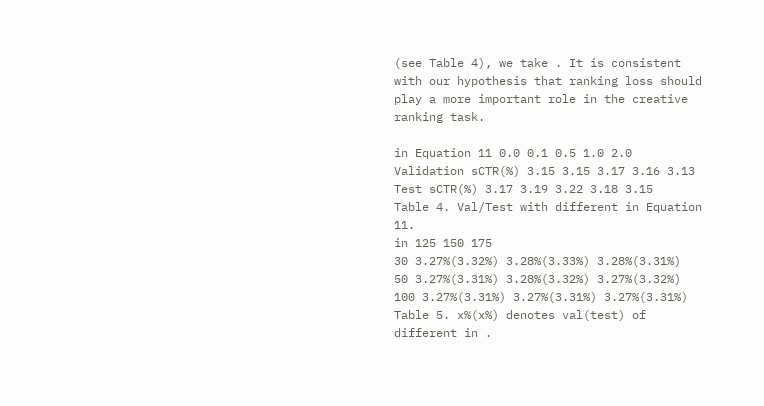(see Table 4), we take . It is consistent with our hypothesis that ranking loss should play a more important role in the creative ranking task.

in Equation 11 0.0 0.1 0.5 1.0 2.0
Validation sCTR(%) 3.15 3.15 3.17 3.16 3.13
Test sCTR(%) 3.17 3.19 3.22 3.18 3.15
Table 4. Val/Test with different in Equation 11.
in 125 150 175
30 3.27%(3.32%) 3.28%(3.33%) 3.28%(3.31%)
50 3.27%(3.31%) 3.28%(3.32%) 3.27%(3.32%)
100 3.27%(3.31%) 3.27%(3.31%) 3.27%(3.31%)
Table 5. x%(x%) denotes val(test) of different in .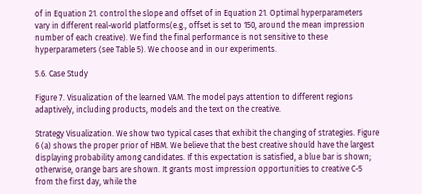of in Equation 21. control the slope and offset of in Equation 21. Optimal hyperparameters vary in different real-world platforms(e.g., offset is set to 150, around the mean impression number of each creative). We find the final performance is not sensitive to these hyperparameters (see Table 5). We choose and in our experiments.

5.6. Case Study

Figure 7. Visualization of the learned VAM. The model pays attention to different regions adaptively, including products, models and the text on the creative.

Strategy Visualization. We show two typical cases that exhibit the changing of strategies. Figure 6 (a) shows the proper prior of HBM. We believe that the best creative should have the largest displaying probability among candidates. If this expectation is satisfied, a blue bar is shown; otherwise, orange bars are shown. It grants most impression opportunities to creative C-5 from the first day, while the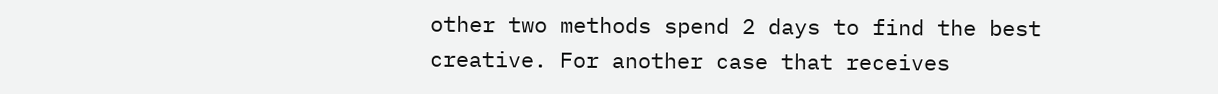other two methods spend 2 days to find the best creative. For another case that receives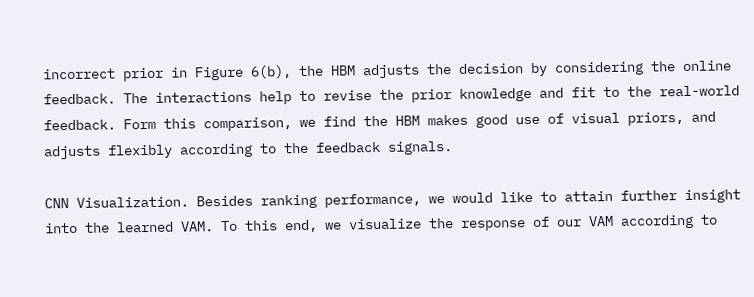incorrect prior in Figure 6(b), the HBM adjusts the decision by considering the online feedback. The interactions help to revise the prior knowledge and fit to the real-world feedback. Form this comparison, we find the HBM makes good use of visual priors, and adjusts flexibly according to the feedback signals.

CNN Visualization. Besides ranking performance, we would like to attain further insight into the learned VAM. To this end, we visualize the response of our VAM according to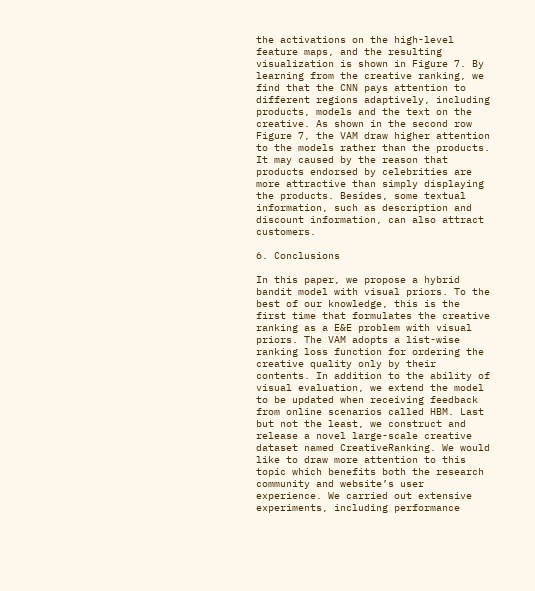the activations on the high-level feature maps, and the resulting visualization is shown in Figure 7. By learning from the creative ranking, we find that the CNN pays attention to different regions adaptively, including products, models and the text on the creative. As shown in the second row Figure 7, the VAM draw higher attention to the models rather than the products. It may caused by the reason that products endorsed by celebrities are more attractive than simply displaying the products. Besides, some textual information, such as description and discount information, can also attract customers.

6. Conclusions

In this paper, we propose a hybrid bandit model with visual priors. To the best of our knowledge, this is the first time that formulates the creative ranking as a E&E problem with visual priors. The VAM adopts a list-wise ranking loss function for ordering the creative quality only by their contents. In addition to the ability of visual evaluation, we extend the model to be updated when receiving feedback from online scenarios called HBM. Last but not the least, we construct and release a novel large-scale creative dataset named CreativeRanking. We would like to draw more attention to this topic which benefits both the research community and website’s user experience. We carried out extensive experiments, including performance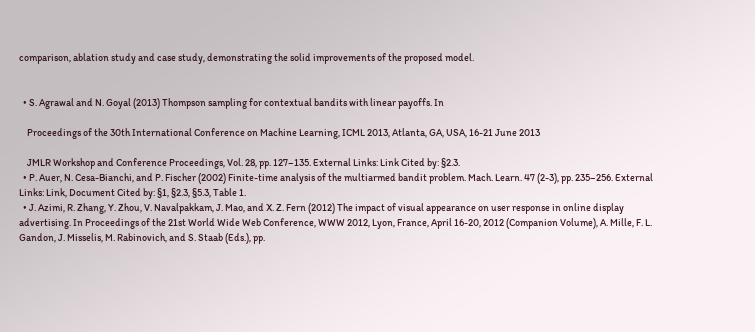comparison, ablation study and case study, demonstrating the solid improvements of the proposed model.


  • S. Agrawal and N. Goyal (2013) Thompson sampling for contextual bandits with linear payoffs. In

    Proceedings of the 30th International Conference on Machine Learning, ICML 2013, Atlanta, GA, USA, 16-21 June 2013

    JMLR Workshop and Conference Proceedings, Vol. 28, pp. 127–135. External Links: Link Cited by: §2.3.
  • P. Auer, N. Cesa-Bianchi, and P. Fischer (2002) Finite-time analysis of the multiarmed bandit problem. Mach. Learn. 47 (2-3), pp. 235–256. External Links: Link, Document Cited by: §1, §2.3, §5.3, Table 1.
  • J. Azimi, R. Zhang, Y. Zhou, V. Navalpakkam, J. Mao, and X. Z. Fern (2012) The impact of visual appearance on user response in online display advertising. In Proceedings of the 21st World Wide Web Conference, WWW 2012, Lyon, France, April 16-20, 2012 (Companion Volume), A. Mille, F. L. Gandon, J. Misselis, M. Rabinovich, and S. Staab (Eds.), pp.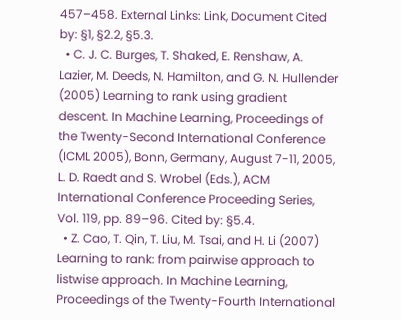457–458. External Links: Link, Document Cited by: §1, §2.2, §5.3.
  • C. J. C. Burges, T. Shaked, E. Renshaw, A. Lazier, M. Deeds, N. Hamilton, and G. N. Hullender (2005) Learning to rank using gradient descent. In Machine Learning, Proceedings of the Twenty-Second International Conference (ICML 2005), Bonn, Germany, August 7-11, 2005, L. D. Raedt and S. Wrobel (Eds.), ACM International Conference Proceeding Series, Vol. 119, pp. 89–96. Cited by: §5.4.
  • Z. Cao, T. Qin, T. Liu, M. Tsai, and H. Li (2007) Learning to rank: from pairwise approach to listwise approach. In Machine Learning, Proceedings of the Twenty-Fourth International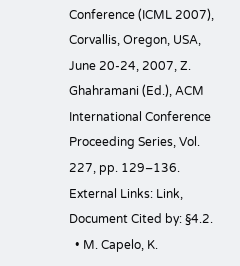Conference (ICML 2007), Corvallis, Oregon, USA, June 20-24, 2007, Z. Ghahramani (Ed.), ACM International Conference Proceeding Series, Vol. 227, pp. 129–136. External Links: Link, Document Cited by: §4.2.
  • M. Capelo, K.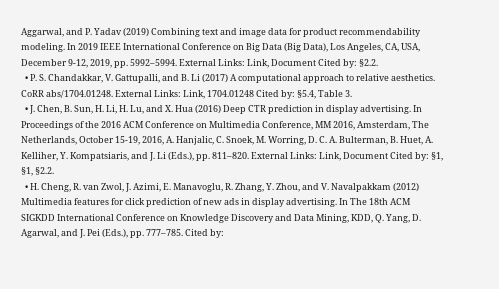Aggarwal, and P. Yadav (2019) Combining text and image data for product recommendability modeling. In 2019 IEEE International Conference on Big Data (Big Data), Los Angeles, CA, USA, December 9-12, 2019, pp. 5992–5994. External Links: Link, Document Cited by: §2.2.
  • P. S. Chandakkar, V. Gattupalli, and B. Li (2017) A computational approach to relative aesthetics. CoRR abs/1704.01248. External Links: Link, 1704.01248 Cited by: §5.4, Table 3.
  • J. Chen, B. Sun, H. Li, H. Lu, and X. Hua (2016) Deep CTR prediction in display advertising. In Proceedings of the 2016 ACM Conference on Multimedia Conference, MM 2016, Amsterdam, The Netherlands, October 15-19, 2016, A. Hanjalic, C. Snoek, M. Worring, D. C. A. Bulterman, B. Huet, A. Kelliher, Y. Kompatsiaris, and J. Li (Eds.), pp. 811–820. External Links: Link, Document Cited by: §1, §1, §2.2.
  • H. Cheng, R. van Zwol, J. Azimi, E. Manavoglu, R. Zhang, Y. Zhou, and V. Navalpakkam (2012) Multimedia features for click prediction of new ads in display advertising. In The 18th ACM SIGKDD International Conference on Knowledge Discovery and Data Mining, KDD, Q. Yang, D. Agarwal, and J. Pei (Eds.), pp. 777–785. Cited by: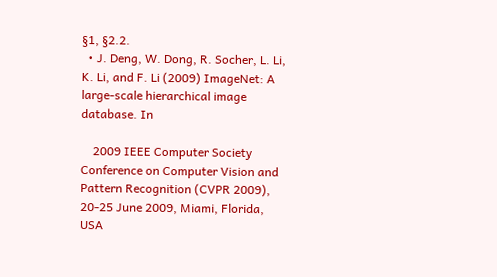§1, §2.2.
  • J. Deng, W. Dong, R. Socher, L. Li, K. Li, and F. Li (2009) ImageNet: A large-scale hierarchical image database. In

    2009 IEEE Computer Society Conference on Computer Vision and Pattern Recognition (CVPR 2009), 20-25 June 2009, Miami, Florida, USA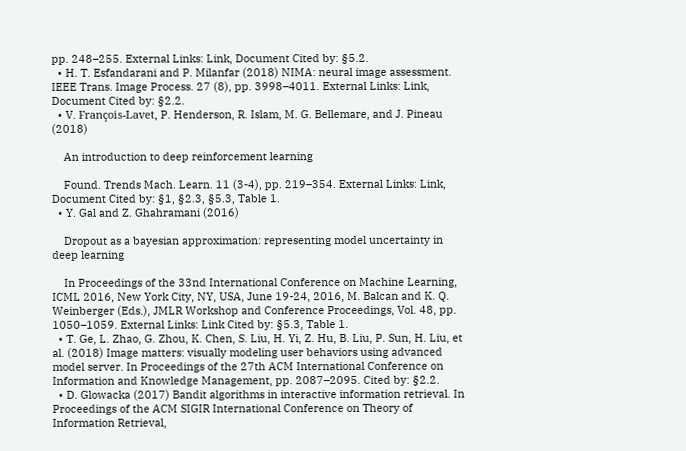pp. 248–255. External Links: Link, Document Cited by: §5.2.
  • H. T. Esfandarani and P. Milanfar (2018) NIMA: neural image assessment. IEEE Trans. Image Process. 27 (8), pp. 3998–4011. External Links: Link, Document Cited by: §2.2.
  • V. François-Lavet, P. Henderson, R. Islam, M. G. Bellemare, and J. Pineau (2018)

    An introduction to deep reinforcement learning

    Found. Trends Mach. Learn. 11 (3-4), pp. 219–354. External Links: Link, Document Cited by: §1, §2.3, §5.3, Table 1.
  • Y. Gal and Z. Ghahramani (2016)

    Dropout as a bayesian approximation: representing model uncertainty in deep learning

    In Proceedings of the 33nd International Conference on Machine Learning, ICML 2016, New York City, NY, USA, June 19-24, 2016, M. Balcan and K. Q. Weinberger (Eds.), JMLR Workshop and Conference Proceedings, Vol. 48, pp. 1050–1059. External Links: Link Cited by: §5.3, Table 1.
  • T. Ge, L. Zhao, G. Zhou, K. Chen, S. Liu, H. Yi, Z. Hu, B. Liu, P. Sun, H. Liu, et al. (2018) Image matters: visually modeling user behaviors using advanced model server. In Proceedings of the 27th ACM International Conference on Information and Knowledge Management, pp. 2087–2095. Cited by: §2.2.
  • D. Glowacka (2017) Bandit algorithms in interactive information retrieval. In Proceedings of the ACM SIGIR International Conference on Theory of Information Retrieval,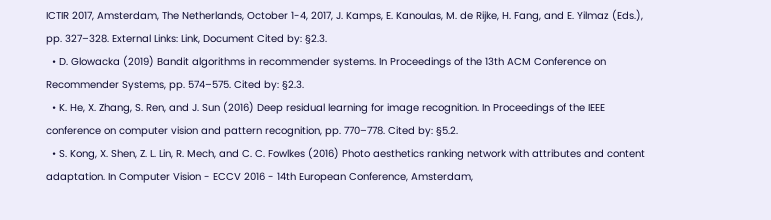ICTIR 2017, Amsterdam, The Netherlands, October 1-4, 2017, J. Kamps, E. Kanoulas, M. de Rijke, H. Fang, and E. Yilmaz (Eds.), pp. 327–328. External Links: Link, Document Cited by: §2.3.
  • D. Glowacka (2019) Bandit algorithms in recommender systems. In Proceedings of the 13th ACM Conference on Recommender Systems, pp. 574–575. Cited by: §2.3.
  • K. He, X. Zhang, S. Ren, and J. Sun (2016) Deep residual learning for image recognition. In Proceedings of the IEEE conference on computer vision and pattern recognition, pp. 770–778. Cited by: §5.2.
  • S. Kong, X. Shen, Z. L. Lin, R. Mech, and C. C. Fowlkes (2016) Photo aesthetics ranking network with attributes and content adaptation. In Computer Vision - ECCV 2016 - 14th European Conference, Amsterdam,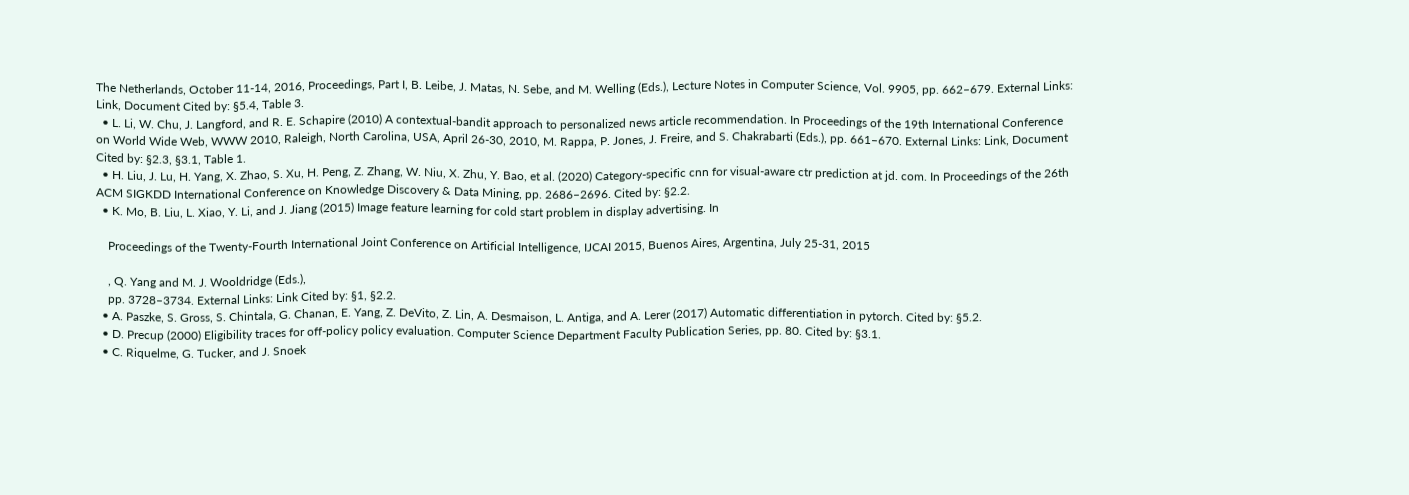The Netherlands, October 11-14, 2016, Proceedings, Part I, B. Leibe, J. Matas, N. Sebe, and M. Welling (Eds.), Lecture Notes in Computer Science, Vol. 9905, pp. 662–679. External Links: Link, Document Cited by: §5.4, Table 3.
  • L. Li, W. Chu, J. Langford, and R. E. Schapire (2010) A contextual-bandit approach to personalized news article recommendation. In Proceedings of the 19th International Conference on World Wide Web, WWW 2010, Raleigh, North Carolina, USA, April 26-30, 2010, M. Rappa, P. Jones, J. Freire, and S. Chakrabarti (Eds.), pp. 661–670. External Links: Link, Document Cited by: §2.3, §3.1, Table 1.
  • H. Liu, J. Lu, H. Yang, X. Zhao, S. Xu, H. Peng, Z. Zhang, W. Niu, X. Zhu, Y. Bao, et al. (2020) Category-specific cnn for visual-aware ctr prediction at jd. com. In Proceedings of the 26th ACM SIGKDD International Conference on Knowledge Discovery & Data Mining, pp. 2686–2696. Cited by: §2.2.
  • K. Mo, B. Liu, L. Xiao, Y. Li, and J. Jiang (2015) Image feature learning for cold start problem in display advertising. In

    Proceedings of the Twenty-Fourth International Joint Conference on Artificial Intelligence, IJCAI 2015, Buenos Aires, Argentina, July 25-31, 2015

    , Q. Yang and M. J. Wooldridge (Eds.),
    pp. 3728–3734. External Links: Link Cited by: §1, §2.2.
  • A. Paszke, S. Gross, S. Chintala, G. Chanan, E. Yang, Z. DeVito, Z. Lin, A. Desmaison, L. Antiga, and A. Lerer (2017) Automatic differentiation in pytorch. Cited by: §5.2.
  • D. Precup (2000) Eligibility traces for off-policy policy evaluation. Computer Science Department Faculty Publication Series, pp. 80. Cited by: §3.1.
  • C. Riquelme, G. Tucker, and J. Snoek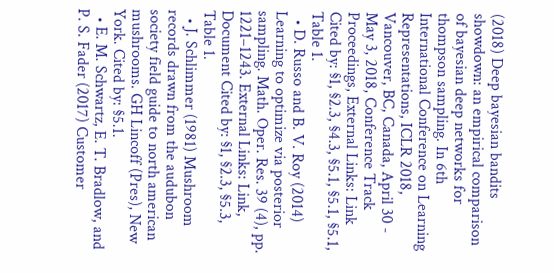(2018) Deep bayesian bandits showdown: an empirical comparison of bayesian deep networks for thompson sampling. In 6th International Conference on Learning Representations, ICLR 2018, Vancouver, BC, Canada, April 30 - May 3, 2018, Conference Track Proceedings, External Links: Link Cited by: §1, §2.3, §4.3, §5.1, §5.1, §5.1, Table 1.
  • D. Russo and B. V. Roy (2014) Learning to optimize via posterior sampling. Math. Oper. Res. 39 (4), pp. 1221–1243. External Links: Link, Document Cited by: §1, §2.3, §5.3, Table 1.
  • J. Schlimmer (1981) Mushroom records drawn from the audubon society field guide to north american mushrooms. GH Lincoff (Pres), New York. Cited by: §5.1.
  • E. M. Schwartz, E. T. Bradlow, and P. S. Fader (2017) Customer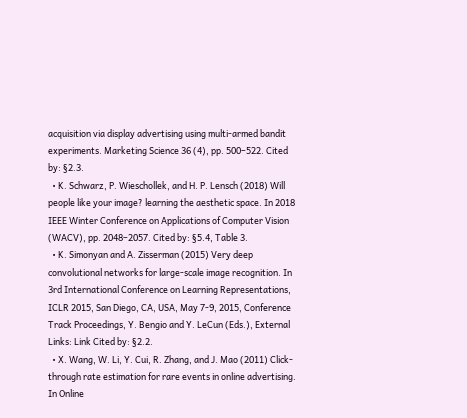acquisition via display advertising using multi-armed bandit experiments. Marketing Science 36 (4), pp. 500–522. Cited by: §2.3.
  • K. Schwarz, P. Wieschollek, and H. P. Lensch (2018) Will people like your image? learning the aesthetic space. In 2018 IEEE Winter Conference on Applications of Computer Vision (WACV), pp. 2048–2057. Cited by: §5.4, Table 3.
  • K. Simonyan and A. Zisserman (2015) Very deep convolutional networks for large-scale image recognition. In 3rd International Conference on Learning Representations, ICLR 2015, San Diego, CA, USA, May 7-9, 2015, Conference Track Proceedings, Y. Bengio and Y. LeCun (Eds.), External Links: Link Cited by: §2.2.
  • X. Wang, W. Li, Y. Cui, R. Zhang, and J. Mao (2011) Click-through rate estimation for rare events in online advertising. In Online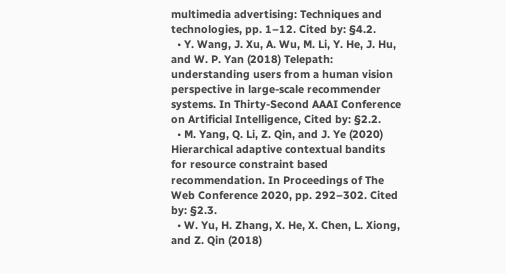multimedia advertising: Techniques and technologies, pp. 1–12. Cited by: §4.2.
  • Y. Wang, J. Xu, A. Wu, M. Li, Y. He, J. Hu, and W. P. Yan (2018) Telepath: understanding users from a human vision perspective in large-scale recommender systems. In Thirty-Second AAAI Conference on Artificial Intelligence, Cited by: §2.2.
  • M. Yang, Q. Li, Z. Qin, and J. Ye (2020) Hierarchical adaptive contextual bandits for resource constraint based recommendation. In Proceedings of The Web Conference 2020, pp. 292–302. Cited by: §2.3.
  • W. Yu, H. Zhang, X. He, X. Chen, L. Xiong, and Z. Qin (2018)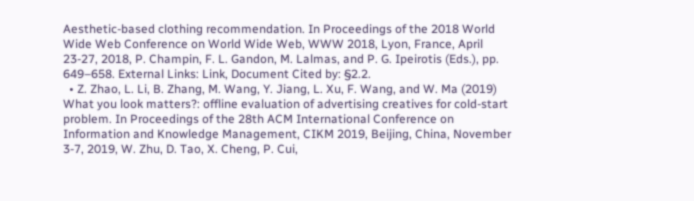Aesthetic-based clothing recommendation. In Proceedings of the 2018 World Wide Web Conference on World Wide Web, WWW 2018, Lyon, France, April 23-27, 2018, P. Champin, F. L. Gandon, M. Lalmas, and P. G. Ipeirotis (Eds.), pp. 649–658. External Links: Link, Document Cited by: §2.2.
  • Z. Zhao, L. Li, B. Zhang, M. Wang, Y. Jiang, L. Xu, F. Wang, and W. Ma (2019) What you look matters?: offline evaluation of advertising creatives for cold-start problem. In Proceedings of the 28th ACM International Conference on Information and Knowledge Management, CIKM 2019, Beijing, China, November 3-7, 2019, W. Zhu, D. Tao, X. Cheng, P. Cui,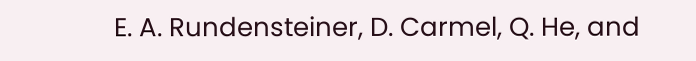E. A. Rundensteiner, D. Carmel, Q. He, and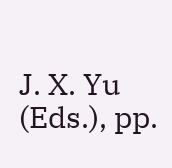J. X. Yu (Eds.), pp.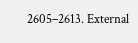2605–2613. External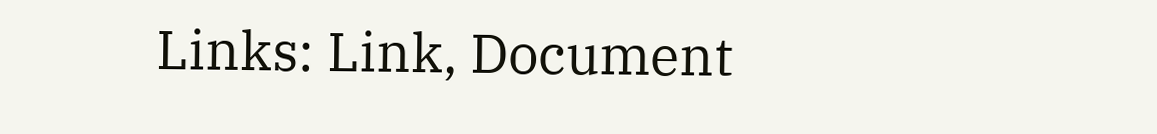Links: Link, Document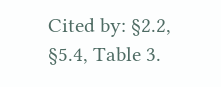Cited by: §2.2, §5.4, Table 3.